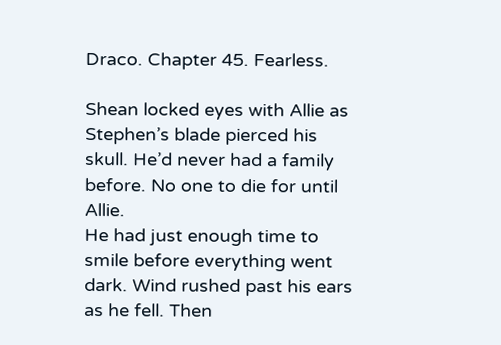Draco. Chapter 45. Fearless.

Shean locked eyes with Allie as Stephen’s blade pierced his skull. He’d never had a family before. No one to die for until Allie.
He had just enough time to smile before everything went dark. Wind rushed past his ears as he fell. Then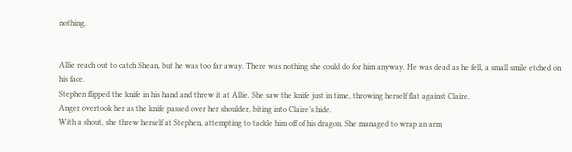nothing.


Allie reach out to catch Shean, but he was too far away. There was nothing she could do for him anyway. He was dead as he fell, a small smile etched on his face.
Stephen flipped the knife in his hand and threw it at Allie. She saw the knife just in time, throwing herself flat against Claire.
Anger overtook her as the knife passed over her shoulder, biting into Claire’s hide.
With a shout, she threw herself at Stephen, attempting to tackle him off of his dragon. She managed to wrap an arm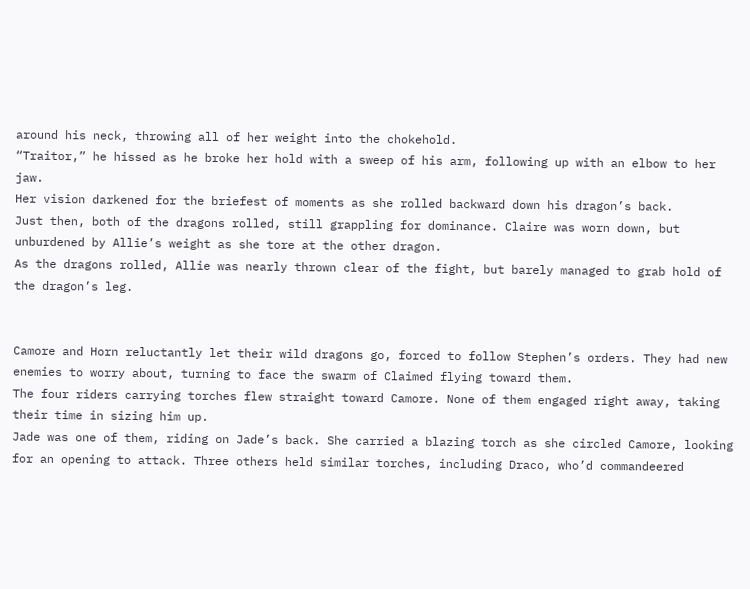around his neck, throwing all of her weight into the chokehold.
“Traitor,” he hissed as he broke her hold with a sweep of his arm, following up with an elbow to her jaw.
Her vision darkened for the briefest of moments as she rolled backward down his dragon’s back.
Just then, both of the dragons rolled, still grappling for dominance. Claire was worn down, but unburdened by Allie’s weight as she tore at the other dragon.
As the dragons rolled, Allie was nearly thrown clear of the fight, but barely managed to grab hold of the dragon’s leg.


Camore and Horn reluctantly let their wild dragons go, forced to follow Stephen’s orders. They had new enemies to worry about, turning to face the swarm of Claimed flying toward them.
The four riders carrying torches flew straight toward Camore. None of them engaged right away, taking their time in sizing him up.
Jade was one of them, riding on Jade’s back. She carried a blazing torch as she circled Camore, looking for an opening to attack. Three others held similar torches, including Draco, who’d commandeered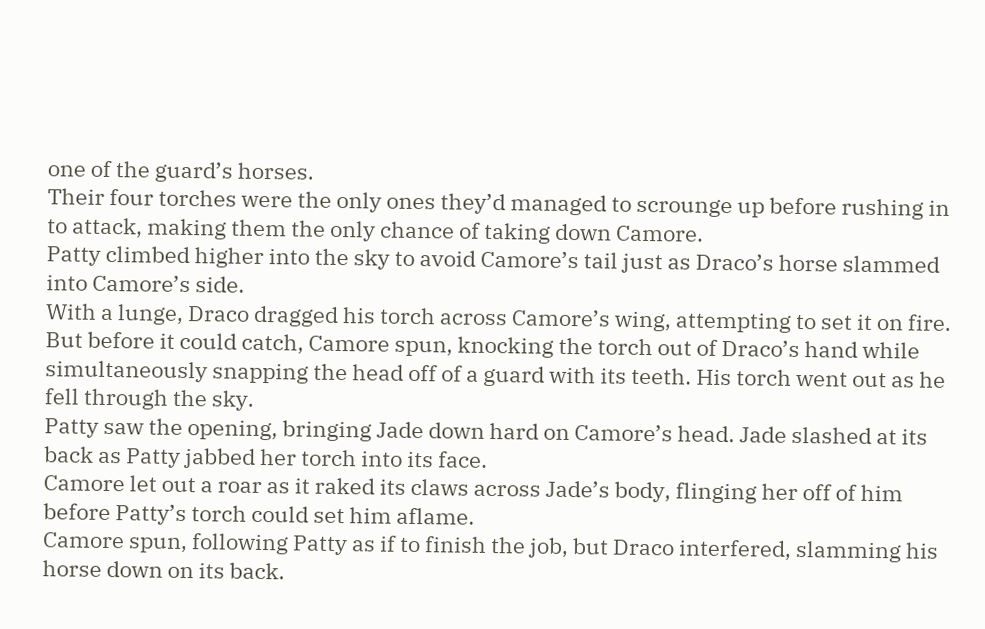one of the guard’s horses.
Their four torches were the only ones they’d managed to scrounge up before rushing in to attack, making them the only chance of taking down Camore.
Patty climbed higher into the sky to avoid Camore’s tail just as Draco’s horse slammed into Camore’s side.
With a lunge, Draco dragged his torch across Camore’s wing, attempting to set it on fire. But before it could catch, Camore spun, knocking the torch out of Draco’s hand while simultaneously snapping the head off of a guard with its teeth. His torch went out as he fell through the sky.
Patty saw the opening, bringing Jade down hard on Camore’s head. Jade slashed at its back as Patty jabbed her torch into its face.
Camore let out a roar as it raked its claws across Jade’s body, flinging her off of him before Patty’s torch could set him aflame.
Camore spun, following Patty as if to finish the job, but Draco interfered, slamming his horse down on its back.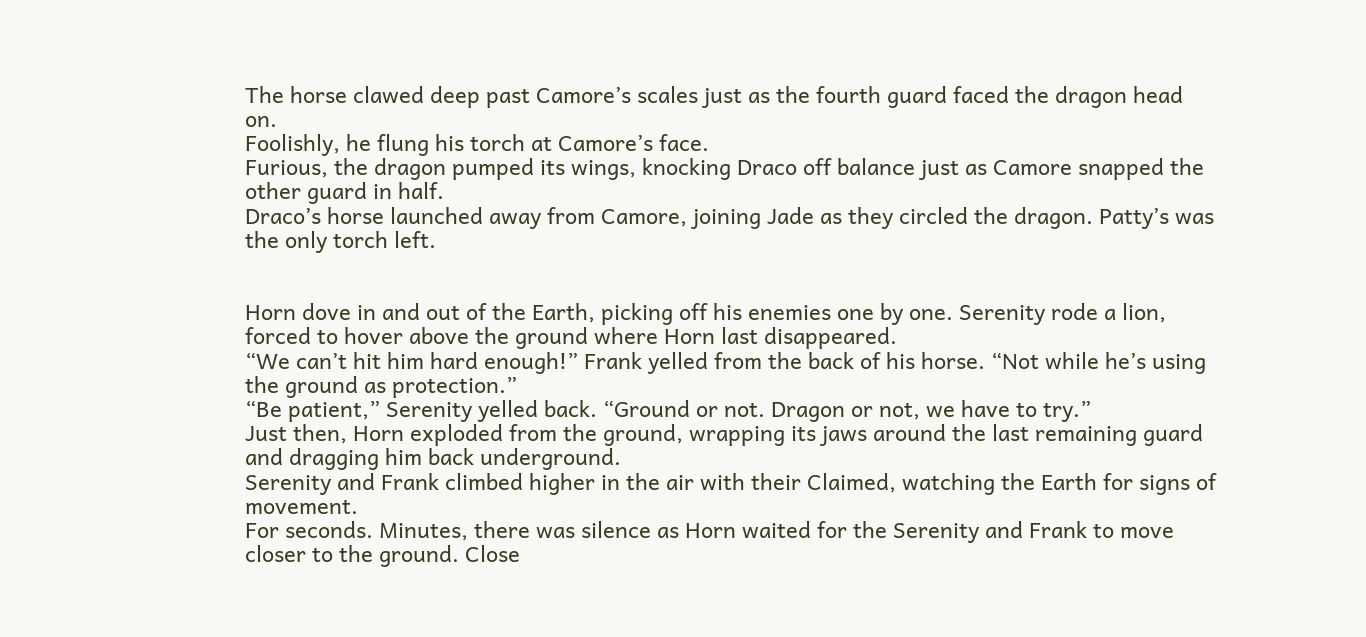The horse clawed deep past Camore’s scales just as the fourth guard faced the dragon head on.
Foolishly, he flung his torch at Camore’s face.
Furious, the dragon pumped its wings, knocking Draco off balance just as Camore snapped the other guard in half.
Draco’s horse launched away from Camore, joining Jade as they circled the dragon. Patty’s was the only torch left.


Horn dove in and out of the Earth, picking off his enemies one by one. Serenity rode a lion, forced to hover above the ground where Horn last disappeared.
“We can’t hit him hard enough!” Frank yelled from the back of his horse. “Not while he’s using the ground as protection.”
“Be patient,” Serenity yelled back. “Ground or not. Dragon or not, we have to try.”
Just then, Horn exploded from the ground, wrapping its jaws around the last remaining guard and dragging him back underground.
Serenity and Frank climbed higher in the air with their Claimed, watching the Earth for signs of movement.
For seconds. Minutes, there was silence as Horn waited for the Serenity and Frank to move closer to the ground. Close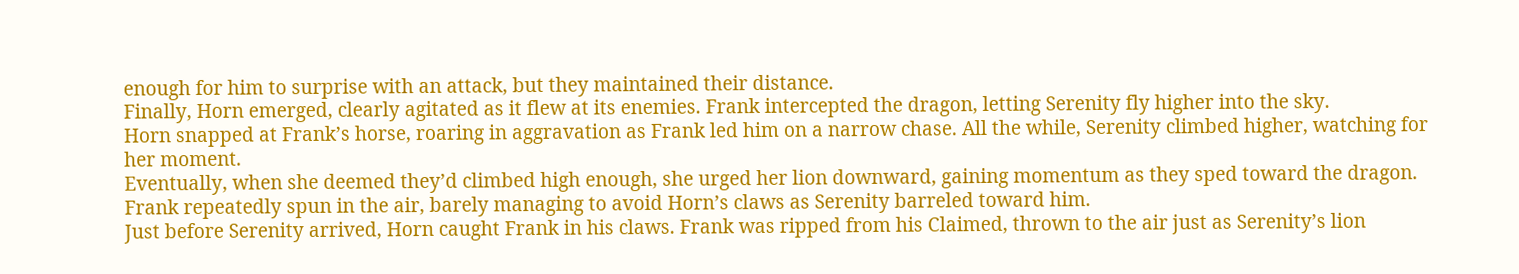enough for him to surprise with an attack, but they maintained their distance.
Finally, Horn emerged, clearly agitated as it flew at its enemies. Frank intercepted the dragon, letting Serenity fly higher into the sky.
Horn snapped at Frank’s horse, roaring in aggravation as Frank led him on a narrow chase. All the while, Serenity climbed higher, watching for her moment.
Eventually, when she deemed they’d climbed high enough, she urged her lion downward, gaining momentum as they sped toward the dragon.
Frank repeatedly spun in the air, barely managing to avoid Horn’s claws as Serenity barreled toward him.
Just before Serenity arrived, Horn caught Frank in his claws. Frank was ripped from his Claimed, thrown to the air just as Serenity’s lion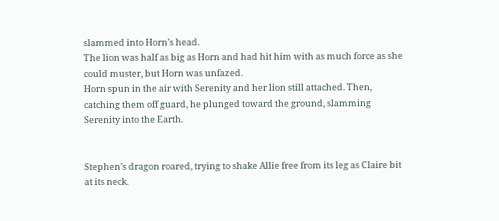slammed into Horn’s head.
The lion was half as big as Horn and had hit him with as much force as she could muster, but Horn was unfazed.
Horn spun in the air with Serenity and her lion still attached. Then, catching them off guard, he plunged toward the ground, slamming Serenity into the Earth.


Stephen’s dragon roared, trying to shake Allie free from its leg as Claire bit at its neck.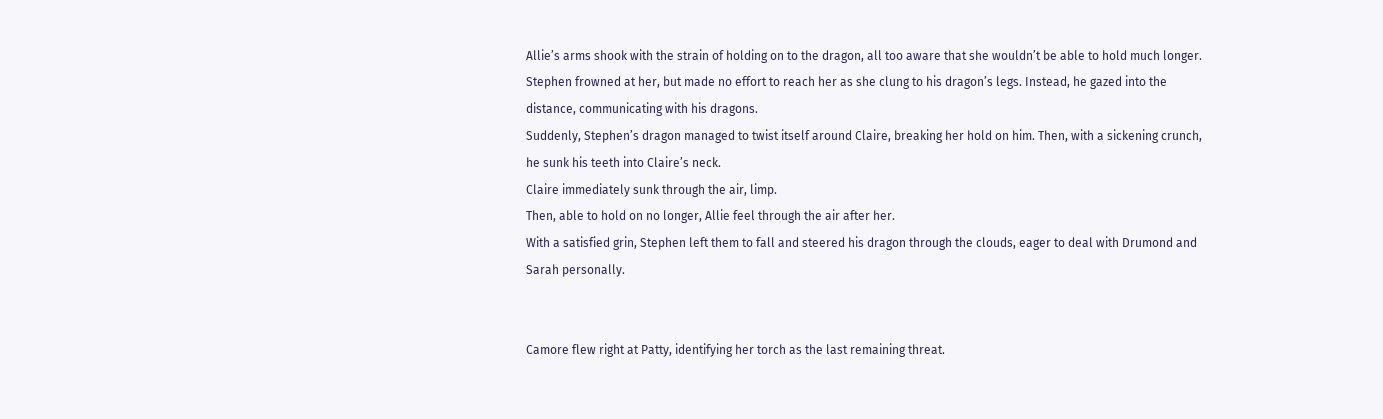Allie’s arms shook with the strain of holding on to the dragon, all too aware that she wouldn’t be able to hold much longer.
Stephen frowned at her, but made no effort to reach her as she clung to his dragon’s legs. Instead, he gazed into the distance, communicating with his dragons.
Suddenly, Stephen’s dragon managed to twist itself around Claire, breaking her hold on him. Then, with a sickening crunch, he sunk his teeth into Claire’s neck.
Claire immediately sunk through the air, limp.
Then, able to hold on no longer, Allie feel through the air after her.
With a satisfied grin, Stephen left them to fall and steered his dragon through the clouds, eager to deal with Drumond and Sarah personally.


Camore flew right at Patty, identifying her torch as the last remaining threat.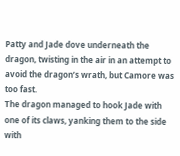Patty and Jade dove underneath the dragon, twisting in the air in an attempt to avoid the dragon’s wrath, but Camore was too fast.
The dragon managed to hook Jade with one of its claws, yanking them to the side with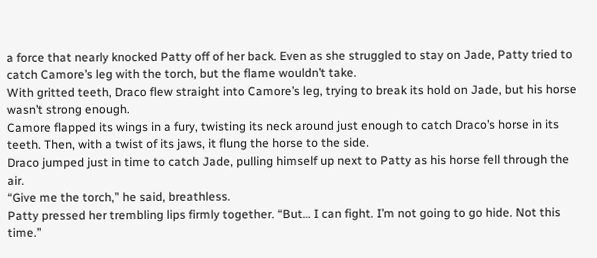a force that nearly knocked Patty off of her back. Even as she struggled to stay on Jade, Patty tried to catch Camore’s leg with the torch, but the flame wouldn’t take.
With gritted teeth, Draco flew straight into Camore’s leg, trying to break its hold on Jade, but his horse wasn’t strong enough.
Camore flapped its wings in a fury, twisting its neck around just enough to catch Draco’s horse in its teeth. Then, with a twist of its jaws, it flung the horse to the side.
Draco jumped just in time to catch Jade, pulling himself up next to Patty as his horse fell through the air.
“Give me the torch,” he said, breathless.
Patty pressed her trembling lips firmly together. “But… I can fight. I’m not going to go hide. Not this time.”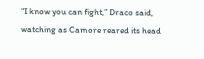“I know you can fight,” Draco said, watching as Camore reared its head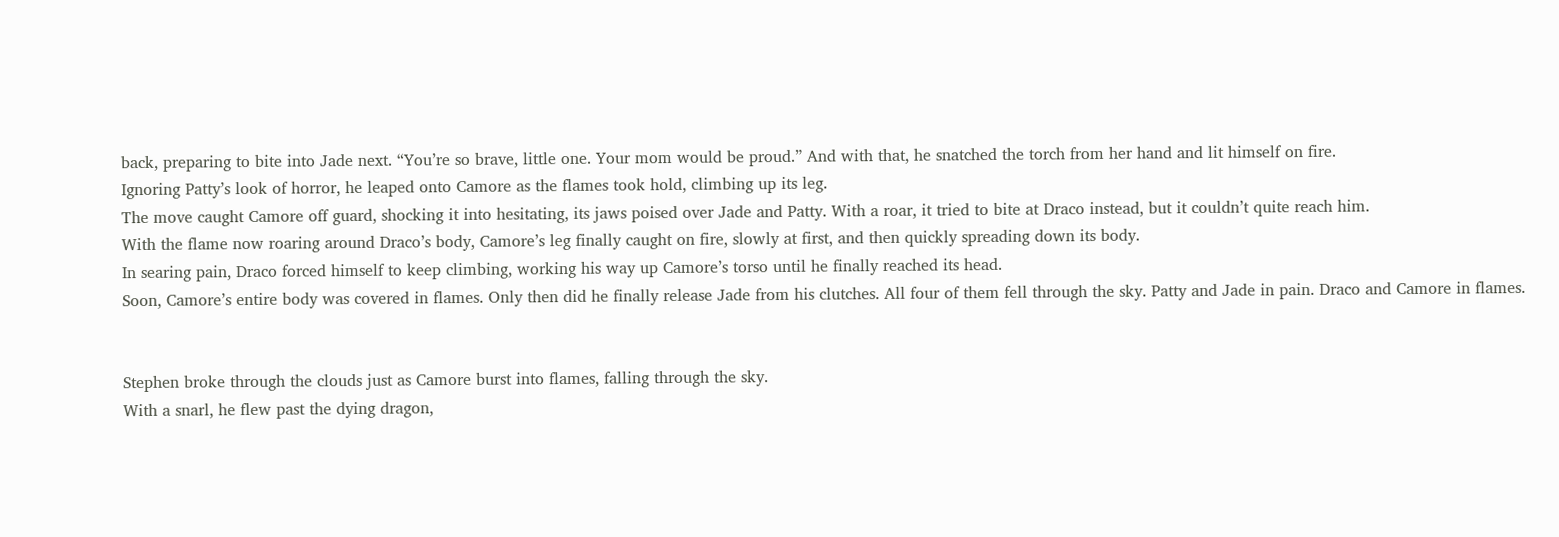back, preparing to bite into Jade next. “You’re so brave, little one. Your mom would be proud.” And with that, he snatched the torch from her hand and lit himself on fire.
Ignoring Patty’s look of horror, he leaped onto Camore as the flames took hold, climbing up its leg.
The move caught Camore off guard, shocking it into hesitating, its jaws poised over Jade and Patty. With a roar, it tried to bite at Draco instead, but it couldn’t quite reach him.
With the flame now roaring around Draco’s body, Camore’s leg finally caught on fire, slowly at first, and then quickly spreading down its body.
In searing pain, Draco forced himself to keep climbing, working his way up Camore’s torso until he finally reached its head.
Soon, Camore’s entire body was covered in flames. Only then did he finally release Jade from his clutches. All four of them fell through the sky. Patty and Jade in pain. Draco and Camore in flames.


Stephen broke through the clouds just as Camore burst into flames, falling through the sky.
With a snarl, he flew past the dying dragon,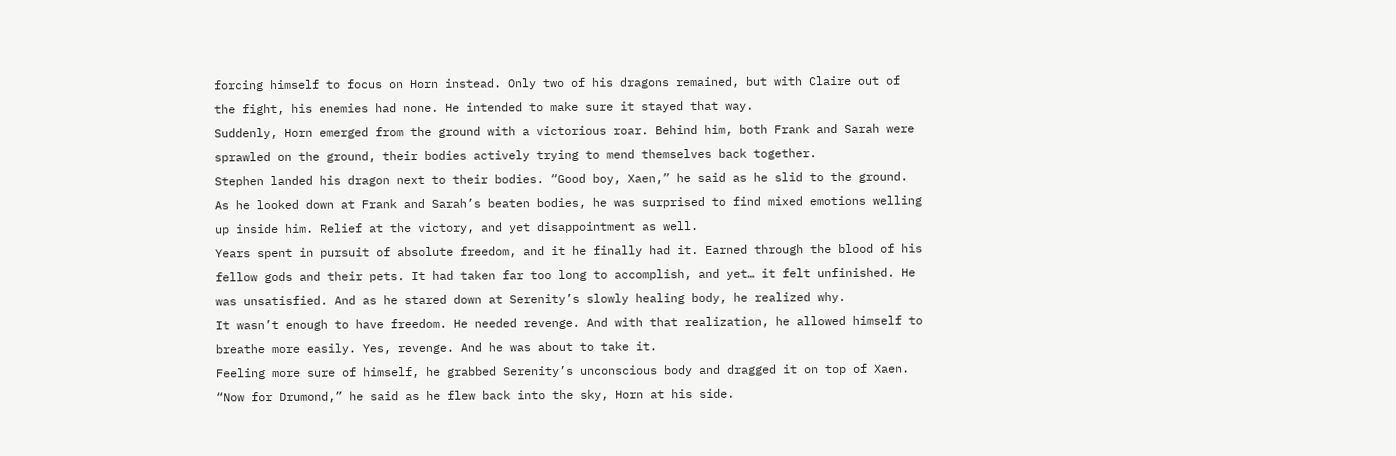forcing himself to focus on Horn instead. Only two of his dragons remained, but with Claire out of the fight, his enemies had none. He intended to make sure it stayed that way.
Suddenly, Horn emerged from the ground with a victorious roar. Behind him, both Frank and Sarah were sprawled on the ground, their bodies actively trying to mend themselves back together.
Stephen landed his dragon next to their bodies. “Good boy, Xaen,” he said as he slid to the ground.
As he looked down at Frank and Sarah’s beaten bodies, he was surprised to find mixed emotions welling up inside him. Relief at the victory, and yet disappointment as well.
Years spent in pursuit of absolute freedom, and it he finally had it. Earned through the blood of his fellow gods and their pets. It had taken far too long to accomplish, and yet… it felt unfinished. He was unsatisfied. And as he stared down at Serenity’s slowly healing body, he realized why.
It wasn’t enough to have freedom. He needed revenge. And with that realization, he allowed himself to breathe more easily. Yes, revenge. And he was about to take it.
Feeling more sure of himself, he grabbed Serenity’s unconscious body and dragged it on top of Xaen. “Now for Drumond,” he said as he flew back into the sky, Horn at his side.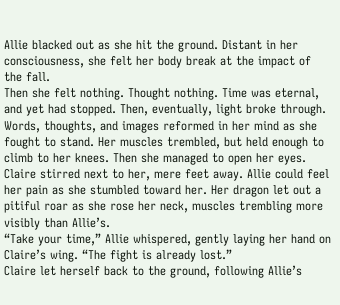Allie blacked out as she hit the ground. Distant in her consciousness, she felt her body break at the impact of the fall.
Then she felt nothing. Thought nothing. Time was eternal, and yet had stopped. Then, eventually, light broke through.
Words, thoughts, and images reformed in her mind as she fought to stand. Her muscles trembled, but held enough to climb to her knees. Then she managed to open her eyes.
Claire stirred next to her, mere feet away. Allie could feel her pain as she stumbled toward her. Her dragon let out a pitiful roar as she rose her neck, muscles trembling more visibly than Allie’s.
“Take your time,” Allie whispered, gently laying her hand on Claire’s wing. “The fight is already lost.”
Claire let herself back to the ground, following Allie’s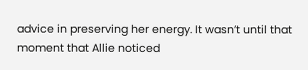advice in preserving her energy. It wasn’t until that moment that Allie noticed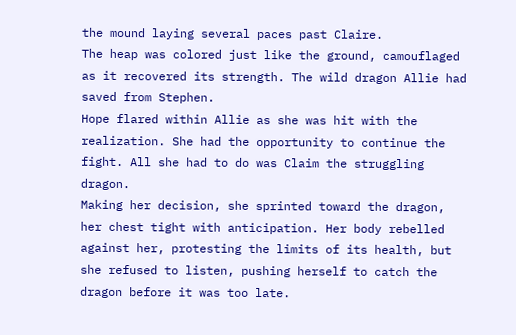the mound laying several paces past Claire.
The heap was colored just like the ground, camouflaged as it recovered its strength. The wild dragon Allie had saved from Stephen.
Hope flared within Allie as she was hit with the realization. She had the opportunity to continue the fight. All she had to do was Claim the struggling dragon.
Making her decision, she sprinted toward the dragon, her chest tight with anticipation. Her body rebelled against her, protesting the limits of its health, but she refused to listen, pushing herself to catch the dragon before it was too late.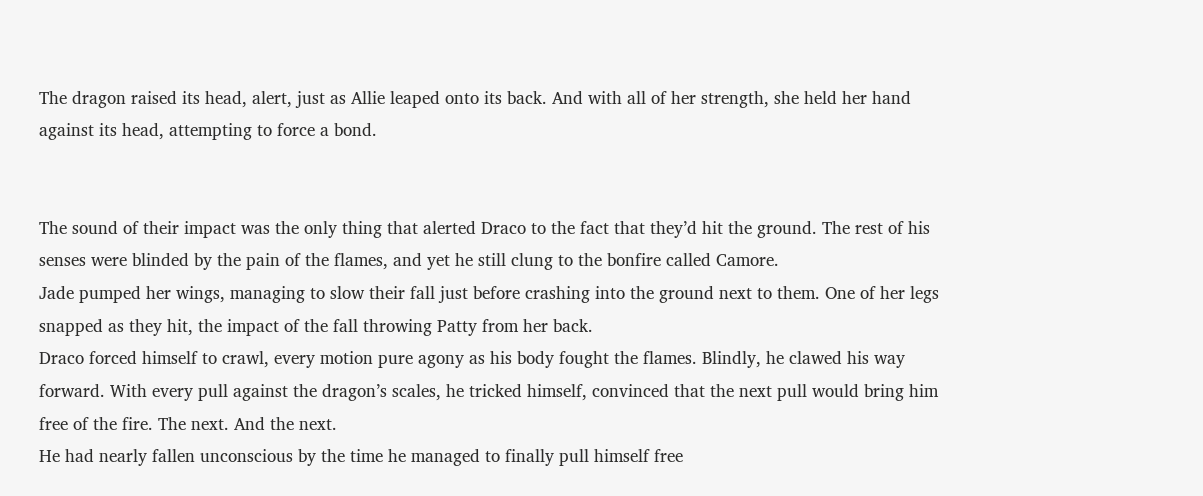The dragon raised its head, alert, just as Allie leaped onto its back. And with all of her strength, she held her hand against its head, attempting to force a bond.


The sound of their impact was the only thing that alerted Draco to the fact that they’d hit the ground. The rest of his senses were blinded by the pain of the flames, and yet he still clung to the bonfire called Camore.
Jade pumped her wings, managing to slow their fall just before crashing into the ground next to them. One of her legs snapped as they hit, the impact of the fall throwing Patty from her back.
Draco forced himself to crawl, every motion pure agony as his body fought the flames. Blindly, he clawed his way forward. With every pull against the dragon’s scales, he tricked himself, convinced that the next pull would bring him free of the fire. The next. And the next.
He had nearly fallen unconscious by the time he managed to finally pull himself free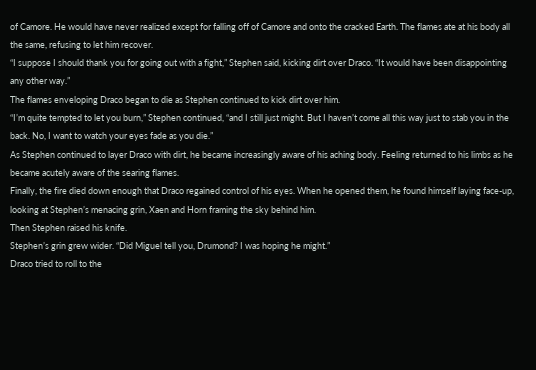of Camore. He would have never realized except for falling off of Camore and onto the cracked Earth. The flames ate at his body all the same, refusing to let him recover.
“I suppose I should thank you for going out with a fight,” Stephen said, kicking dirt over Draco. “It would have been disappointing any other way.”
The flames enveloping Draco began to die as Stephen continued to kick dirt over him.
“I’m quite tempted to let you burn,” Stephen continued, “and I still just might. But I haven’t come all this way just to stab you in the back. No, I want to watch your eyes fade as you die.”
As Stephen continued to layer Draco with dirt, he became increasingly aware of his aching body. Feeling returned to his limbs as he became acutely aware of the searing flames.
Finally, the fire died down enough that Draco regained control of his eyes. When he opened them, he found himself laying face-up, looking at Stephen’s menacing grin, Xaen and Horn framing the sky behind him.
Then Stephen raised his knife.
Stephen’s grin grew wider. “Did Miguel tell you, Drumond? I was hoping he might.”
Draco tried to roll to the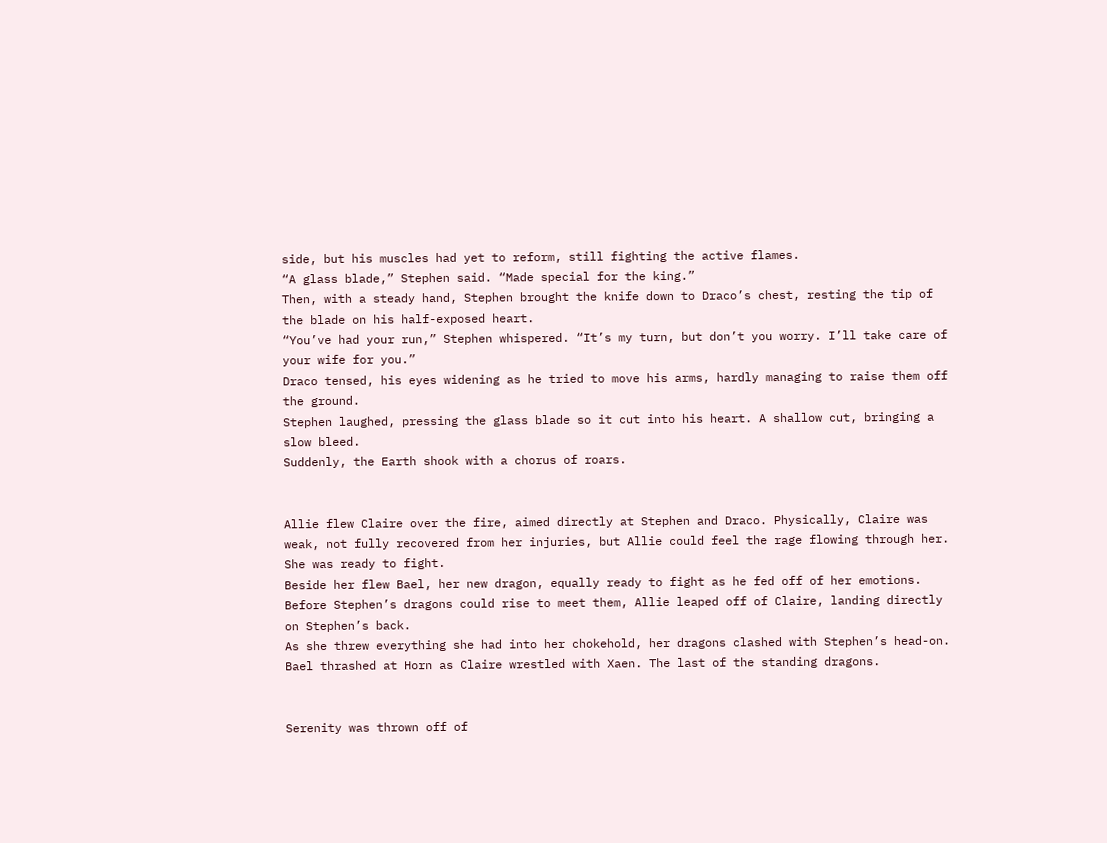side, but his muscles had yet to reform, still fighting the active flames.
“A glass blade,” Stephen said. “Made special for the king.”
Then, with a steady hand, Stephen brought the knife down to Draco’s chest, resting the tip of the blade on his half-exposed heart.
“You’ve had your run,” Stephen whispered. “It’s my turn, but don’t you worry. I’ll take care of your wife for you.”
Draco tensed, his eyes widening as he tried to move his arms, hardly managing to raise them off the ground.
Stephen laughed, pressing the glass blade so it cut into his heart. A shallow cut, bringing a slow bleed.
Suddenly, the Earth shook with a chorus of roars.


Allie flew Claire over the fire, aimed directly at Stephen and Draco. Physically, Claire was weak, not fully recovered from her injuries, but Allie could feel the rage flowing through her. She was ready to fight.
Beside her flew Bael, her new dragon, equally ready to fight as he fed off of her emotions.
Before Stephen’s dragons could rise to meet them, Allie leaped off of Claire, landing directly on Stephen’s back.
As she threw everything she had into her chokehold, her dragons clashed with Stephen’s head-on. Bael thrashed at Horn as Claire wrestled with Xaen. The last of the standing dragons.


Serenity was thrown off of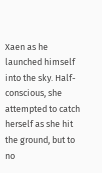Xaen as he launched himself into the sky. Half-conscious, she attempted to catch herself as she hit the ground, but to no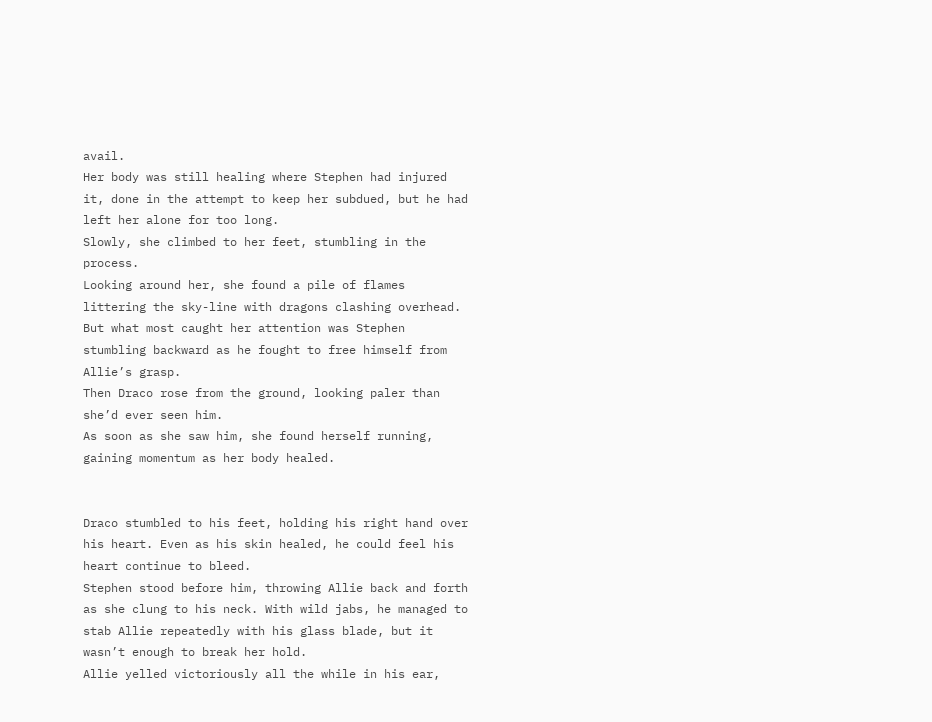avail.
Her body was still healing where Stephen had injured it, done in the attempt to keep her subdued, but he had left her alone for too long.
Slowly, she climbed to her feet, stumbling in the process.
Looking around her, she found a pile of flames littering the sky-line with dragons clashing overhead. But what most caught her attention was Stephen stumbling backward as he fought to free himself from Allie’s grasp.
Then Draco rose from the ground, looking paler than she’d ever seen him.
As soon as she saw him, she found herself running, gaining momentum as her body healed.


Draco stumbled to his feet, holding his right hand over his heart. Even as his skin healed, he could feel his heart continue to bleed.
Stephen stood before him, throwing Allie back and forth as she clung to his neck. With wild jabs, he managed to stab Allie repeatedly with his glass blade, but it wasn’t enough to break her hold.
Allie yelled victoriously all the while in his ear,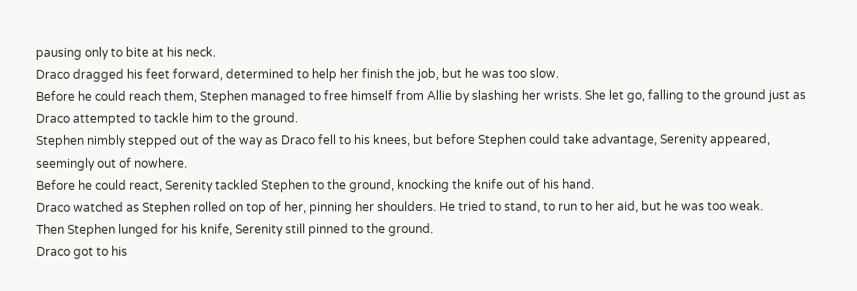pausing only to bite at his neck.
Draco dragged his feet forward, determined to help her finish the job, but he was too slow.
Before he could reach them, Stephen managed to free himself from Allie by slashing her wrists. She let go, falling to the ground just as Draco attempted to tackle him to the ground.
Stephen nimbly stepped out of the way as Draco fell to his knees, but before Stephen could take advantage, Serenity appeared, seemingly out of nowhere.
Before he could react, Serenity tackled Stephen to the ground, knocking the knife out of his hand.
Draco watched as Stephen rolled on top of her, pinning her shoulders. He tried to stand, to run to her aid, but he was too weak.
Then Stephen lunged for his knife, Serenity still pinned to the ground.
Draco got to his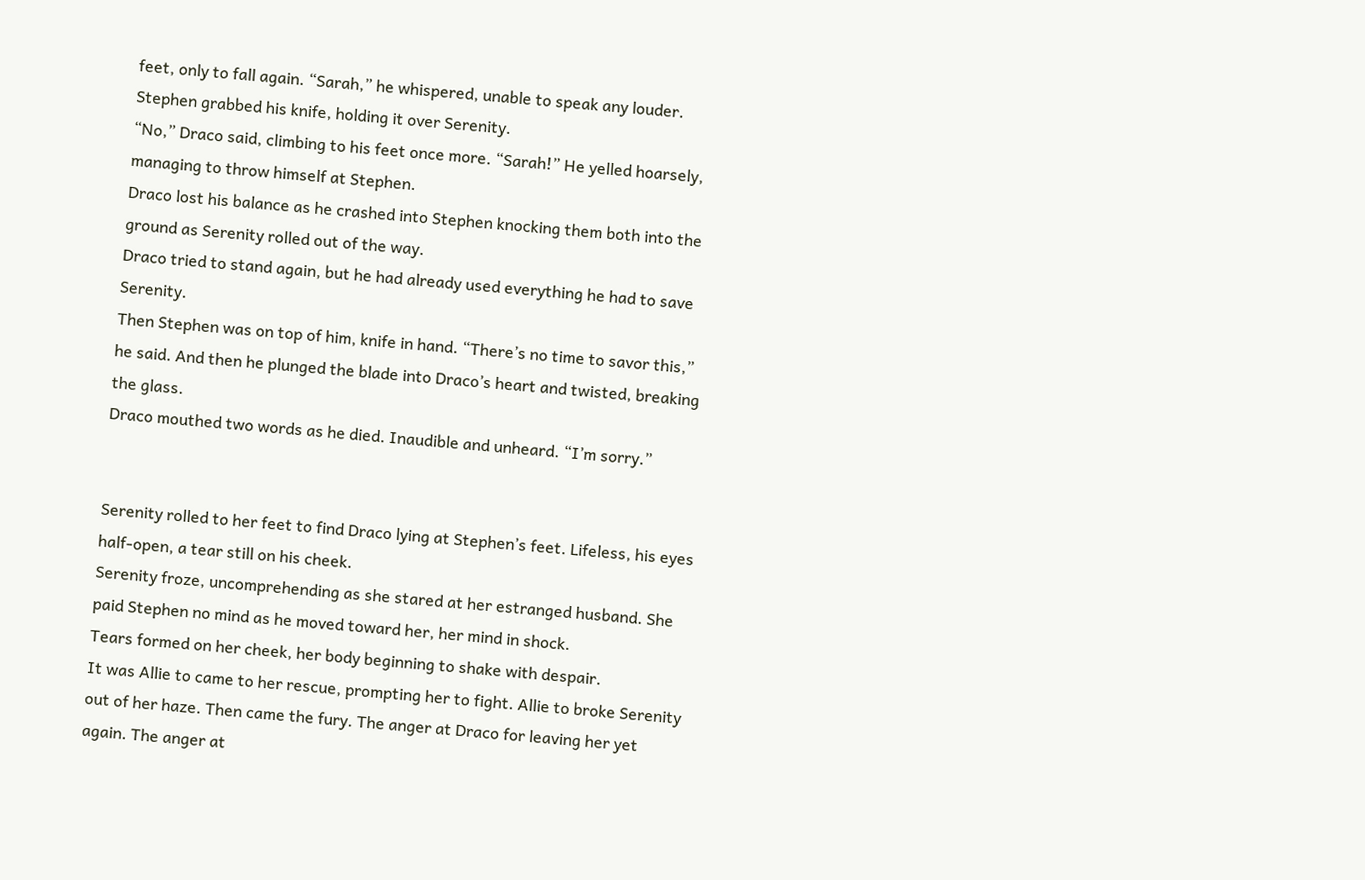feet, only to fall again. “Sarah,” he whispered, unable to speak any louder.
Stephen grabbed his knife, holding it over Serenity.
“No,” Draco said, climbing to his feet once more. “Sarah!” He yelled hoarsely, managing to throw himself at Stephen.
Draco lost his balance as he crashed into Stephen knocking them both into the ground as Serenity rolled out of the way.
Draco tried to stand again, but he had already used everything he had to save Serenity.
Then Stephen was on top of him, knife in hand. “There’s no time to savor this,” he said. And then he plunged the blade into Draco’s heart and twisted, breaking the glass.
Draco mouthed two words as he died. Inaudible and unheard. “I’m sorry.”


Serenity rolled to her feet to find Draco lying at Stephen’s feet. Lifeless, his eyes half-open, a tear still on his cheek.
Serenity froze, uncomprehending as she stared at her estranged husband. She paid Stephen no mind as he moved toward her, her mind in shock.
Tears formed on her cheek, her body beginning to shake with despair.
It was Allie to came to her rescue, prompting her to fight. Allie to broke Serenity out of her haze. Then came the fury. The anger at Draco for leaving her yet again. The anger at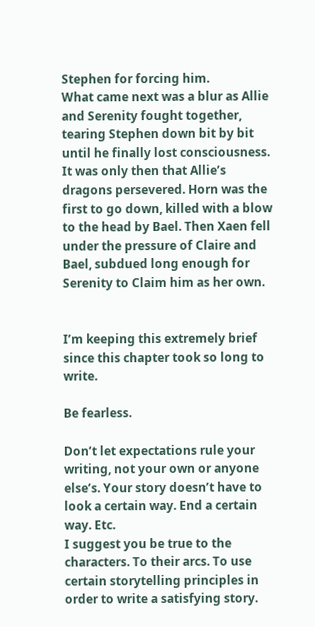Stephen for forcing him.
What came next was a blur as Allie and Serenity fought together, tearing Stephen down bit by bit until he finally lost consciousness.
It was only then that Allie’s dragons persevered. Horn was the first to go down, killed with a blow to the head by Bael. Then Xaen fell under the pressure of Claire and Bael, subdued long enough for Serenity to Claim him as her own.


I’m keeping this extremely brief since this chapter took so long to write.

Be fearless.

Don’t let expectations rule your writing, not your own or anyone else’s. Your story doesn’t have to look a certain way. End a certain way. Etc.
I suggest you be true to the characters. To their arcs. To use certain storytelling principles in order to write a satisfying story.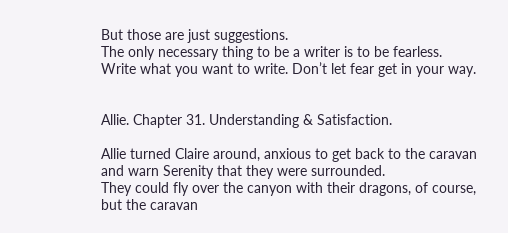But those are just suggestions.
The only necessary thing to be a writer is to be fearless.
Write what you want to write. Don’t let fear get in your way.


Allie. Chapter 31. Understanding & Satisfaction.

Allie turned Claire around, anxious to get back to the caravan and warn Serenity that they were surrounded.
They could fly over the canyon with their dragons, of course, but the caravan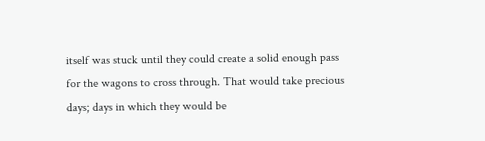itself was stuck until they could create a solid enough pass for the wagons to cross through. That would take precious days; days in which they would be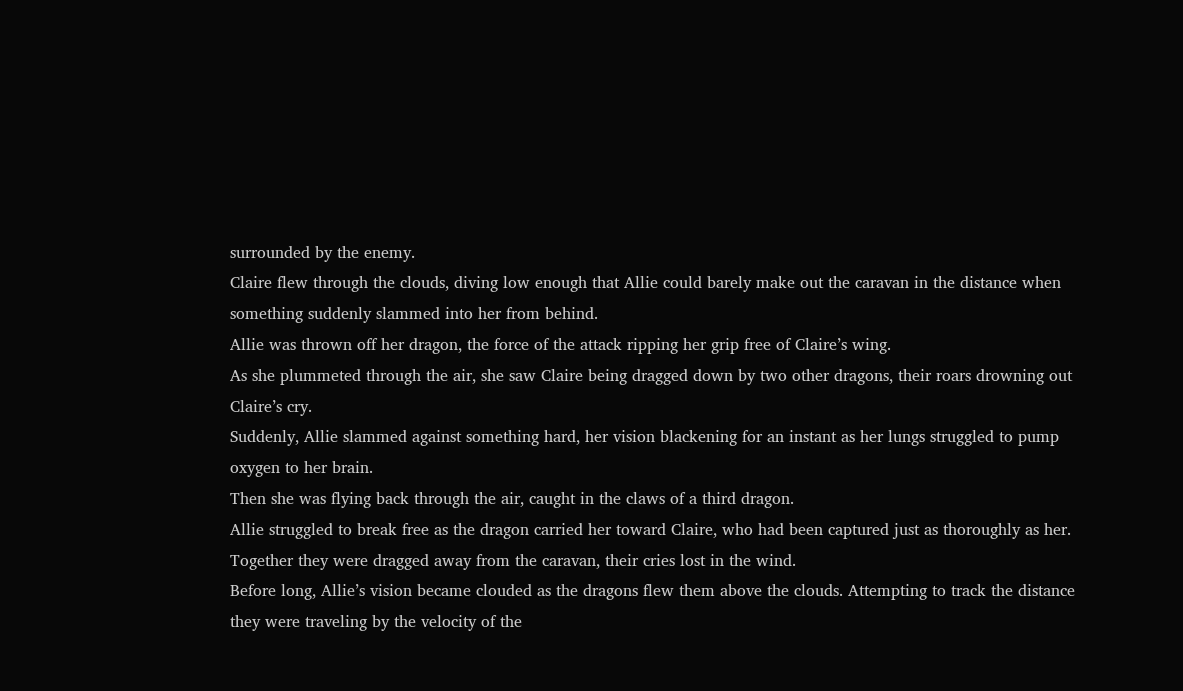surrounded by the enemy.
Claire flew through the clouds, diving low enough that Allie could barely make out the caravan in the distance when something suddenly slammed into her from behind.
Allie was thrown off her dragon, the force of the attack ripping her grip free of Claire’s wing.
As she plummeted through the air, she saw Claire being dragged down by two other dragons, their roars drowning out Claire’s cry.
Suddenly, Allie slammed against something hard, her vision blackening for an instant as her lungs struggled to pump oxygen to her brain.
Then she was flying back through the air, caught in the claws of a third dragon.
Allie struggled to break free as the dragon carried her toward Claire, who had been captured just as thoroughly as her.
Together they were dragged away from the caravan, their cries lost in the wind.
Before long, Allie’s vision became clouded as the dragons flew them above the clouds. Attempting to track the distance they were traveling by the velocity of the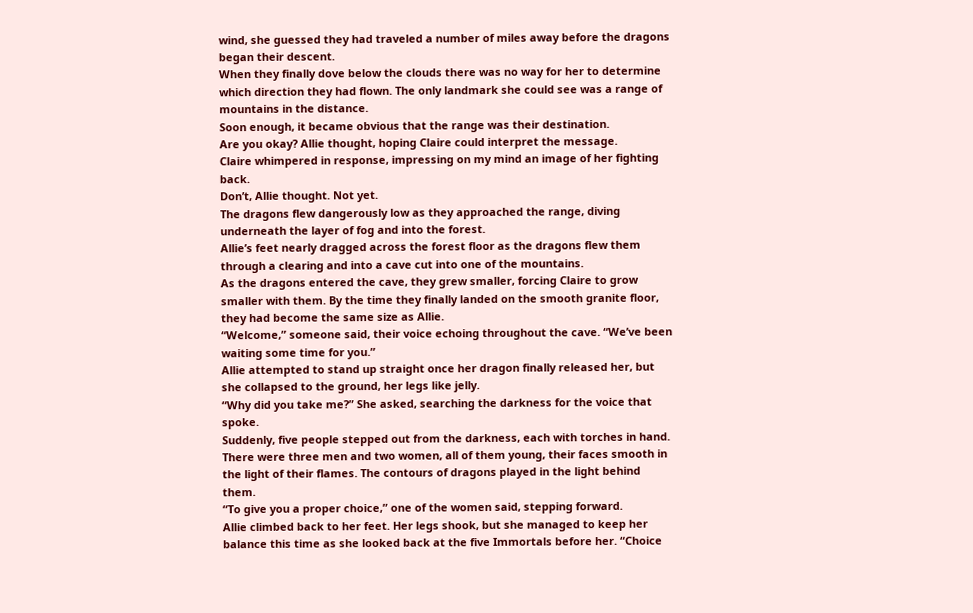wind, she guessed they had traveled a number of miles away before the dragons began their descent.
When they finally dove below the clouds there was no way for her to determine which direction they had flown. The only landmark she could see was a range of mountains in the distance.
Soon enough, it became obvious that the range was their destination.
Are you okay? Allie thought, hoping Claire could interpret the message.
Claire whimpered in response, impressing on my mind an image of her fighting back.
Don’t, Allie thought. Not yet.
The dragons flew dangerously low as they approached the range, diving underneath the layer of fog and into the forest.
Allie’s feet nearly dragged across the forest floor as the dragons flew them through a clearing and into a cave cut into one of the mountains.
As the dragons entered the cave, they grew smaller, forcing Claire to grow smaller with them. By the time they finally landed on the smooth granite floor, they had become the same size as Allie.
“Welcome,” someone said, their voice echoing throughout the cave. “We’ve been waiting some time for you.”
Allie attempted to stand up straight once her dragon finally released her, but she collapsed to the ground, her legs like jelly.
“Why did you take me?” She asked, searching the darkness for the voice that spoke.
Suddenly, five people stepped out from the darkness, each with torches in hand. There were three men and two women, all of them young, their faces smooth in the light of their flames. The contours of dragons played in the light behind them.
“To give you a proper choice,” one of the women said, stepping forward.
Allie climbed back to her feet. Her legs shook, but she managed to keep her balance this time as she looked back at the five Immortals before her. “Choice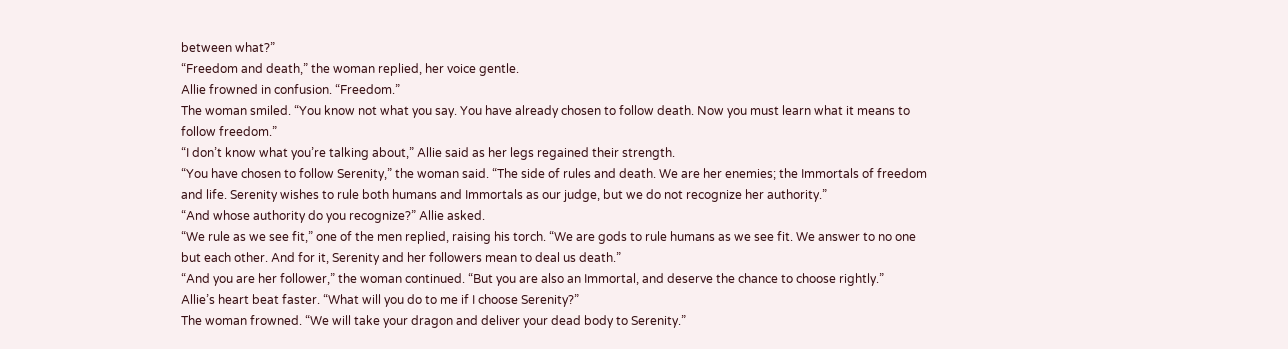between what?”
“Freedom and death,” the woman replied, her voice gentle.
Allie frowned in confusion. “Freedom.”
The woman smiled. “You know not what you say. You have already chosen to follow death. Now you must learn what it means to follow freedom.”
“I don’t know what you’re talking about,” Allie said as her legs regained their strength.
“You have chosen to follow Serenity,” the woman said. “The side of rules and death. We are her enemies; the Immortals of freedom and life. Serenity wishes to rule both humans and Immortals as our judge, but we do not recognize her authority.”
“And whose authority do you recognize?” Allie asked.
“We rule as we see fit,” one of the men replied, raising his torch. “We are gods to rule humans as we see fit. We answer to no one but each other. And for it, Serenity and her followers mean to deal us death.”
“And you are her follower,” the woman continued. “But you are also an Immortal, and deserve the chance to choose rightly.”
Allie’s heart beat faster. “What will you do to me if I choose Serenity?”
The woman frowned. “We will take your dragon and deliver your dead body to Serenity.”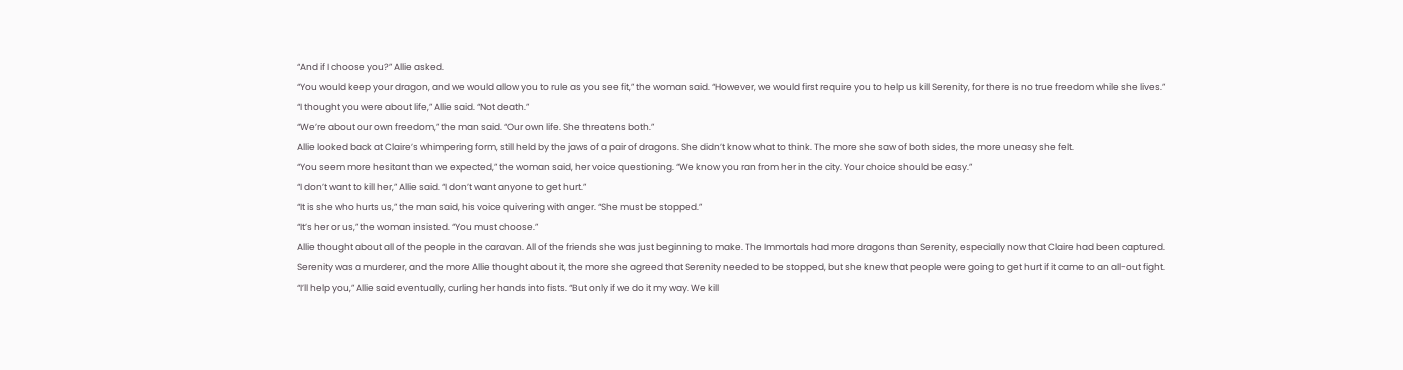“And if I choose you?” Allie asked.
“You would keep your dragon, and we would allow you to rule as you see fit,” the woman said. “However, we would first require you to help us kill Serenity, for there is no true freedom while she lives.”
“I thought you were about life,” Allie said. “Not death.”
“We’re about our own freedom,” the man said. “Our own life. She threatens both.”
Allie looked back at Claire’s whimpering form, still held by the jaws of a pair of dragons. She didn’t know what to think. The more she saw of both sides, the more uneasy she felt.
“You seem more hesitant than we expected,” the woman said, her voice questioning. “We know you ran from her in the city. Your choice should be easy.”
“I don’t want to kill her,” Allie said. “I don’t want anyone to get hurt.”
“It is she who hurts us,” the man said, his voice quivering with anger. “She must be stopped.”
“It’s her or us,” the woman insisted. “You must choose.”
Allie thought about all of the people in the caravan. All of the friends she was just beginning to make. The Immortals had more dragons than Serenity, especially now that Claire had been captured.
Serenity was a murderer, and the more Allie thought about it, the more she agreed that Serenity needed to be stopped, but she knew that people were going to get hurt if it came to an all-out fight.
“I’ll help you,” Allie said eventually, curling her hands into fists. “But only if we do it my way. We kill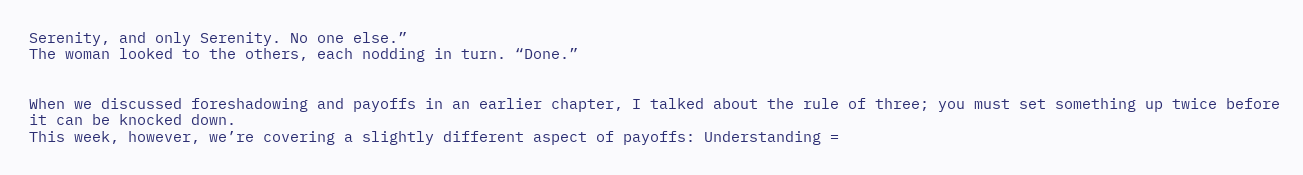Serenity, and only Serenity. No one else.”
The woman looked to the others, each nodding in turn. “Done.”


When we discussed foreshadowing and payoffs in an earlier chapter, I talked about the rule of three; you must set something up twice before it can be knocked down.
This week, however, we’re covering a slightly different aspect of payoffs: Understanding =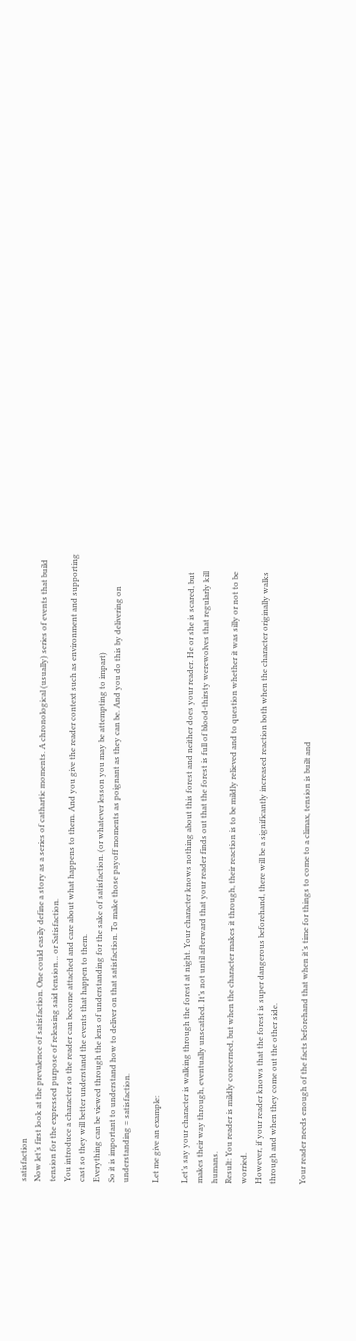satisfaction
Now let’s first look at the prevalence of satisfaction. One could easily define a story as a series of cathartic moments. A chronological (usually) series of events that build tension for the expressed purpose of releasing said tension… or Satisfaction.
You introduce a character so the reader can become attached and care about what happens to them. And you give the reader context such as environment and supporting cast so they will better understand the events that happen to them.
Everything can be viewed through the lens of understanding for the sake of satisfaction. (or whatever lesson you may be attempting to impart)
So it is important to understand how to deliver on that satisfaction. To make those payoff moments as poignant as they can be. And you do this by delivering on understanding = satisfaction.

Let me give an example:

Let’s say your character is walking through the forest at night. Your character knows nothing about this forest and neither does your reader. He or she is scared, but makes their way through, eventually unscathed. It’s not until afterward that your reader finds out that the forest is full of blood-thirsty werewolves that regularly kill humans.
Result: You reader is mildly concerned, but when the character makes it through, their reaction is to be mildly relieved and to question whether it was silly or not to be worried.
However, if your reader knows that the forest is super dangerous beforehand, there will be a significantly increased reaction both when the character originally walks through and when they come out the other side.

Your reader needs enough of the facts beforehand that when it’s time for things to come to a climax, tension is built and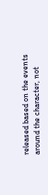released based on the events around the character, not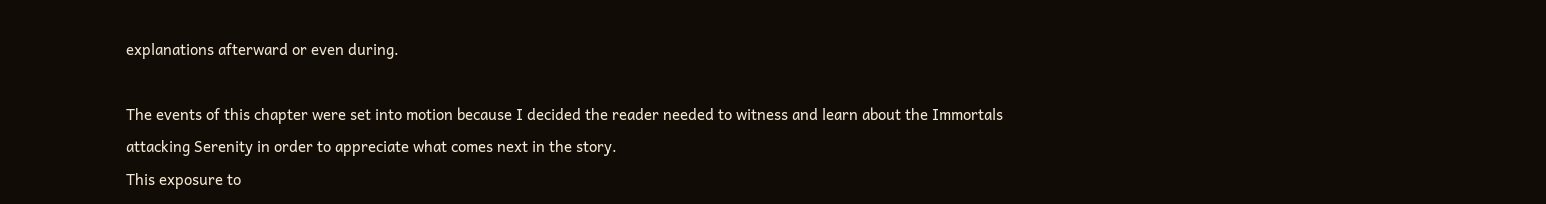explanations afterward or even during.

The events of this chapter were set into motion because I decided the reader needed to witness and learn about the Immortals attacking Serenity in order to appreciate what comes next in the story.
This exposure to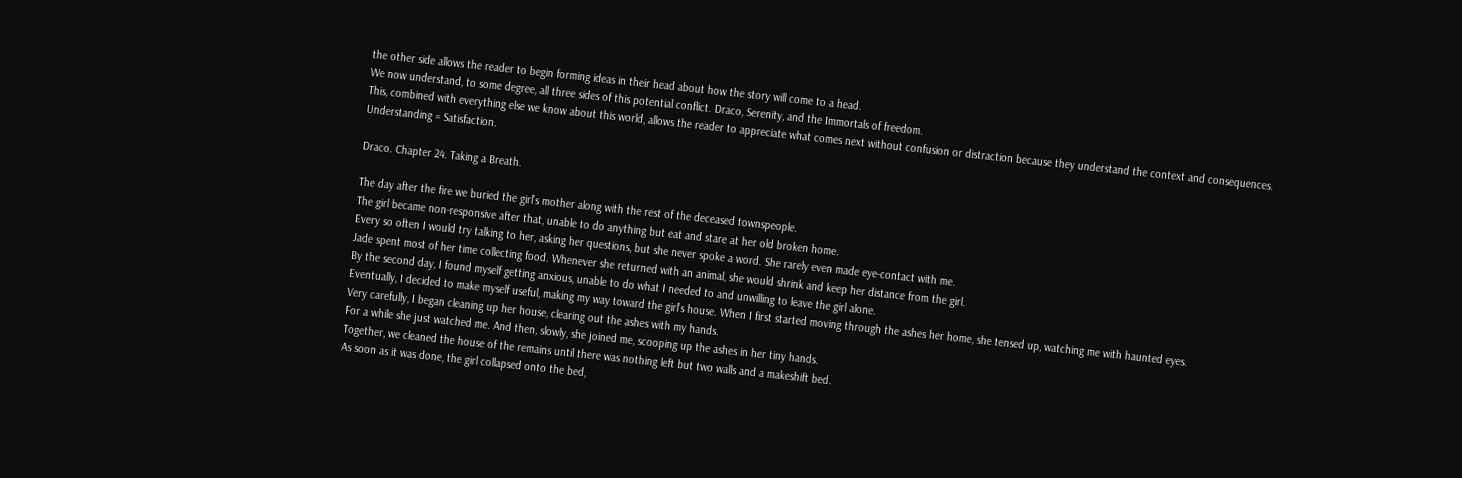the other side allows the reader to begin forming ideas in their head about how the story will come to a head.
We now understand, to some degree, all three sides of this potential conflict. Draco, Serenity, and the Immortals of freedom.
This, combined with everything else we know about this world, allows the reader to appreciate what comes next without confusion or distraction because they understand the context and consequences.
Understanding = Satisfaction.

Draco. Chapter 24. Taking a Breath.

The day after the fire we buried the girl’s mother along with the rest of the deceased townspeople.
The girl became non-responsive after that, unable to do anything but eat and stare at her old broken home.
Every so often I would try talking to her, asking her questions, but she never spoke a word. She rarely even made eye-contact with me.
Jade spent most of her time collecting food. Whenever she returned with an animal, she would shrink and keep her distance from the girl.
By the second day, I found myself getting anxious, unable to do what I needed to and unwilling to leave the girl alone.
Eventually, I decided to make myself useful, making my way toward the girl’s house. When I first started moving through the ashes her home, she tensed up, watching me with haunted eyes.
Very carefully, I began cleaning up her house, clearing out the ashes with my hands.
For a while she just watched me. And then, slowly, she joined me, scooping up the ashes in her tiny hands.
Together, we cleaned the house of the remains until there was nothing left but two walls and a makeshift bed.
As soon as it was done, the girl collapsed onto the bed,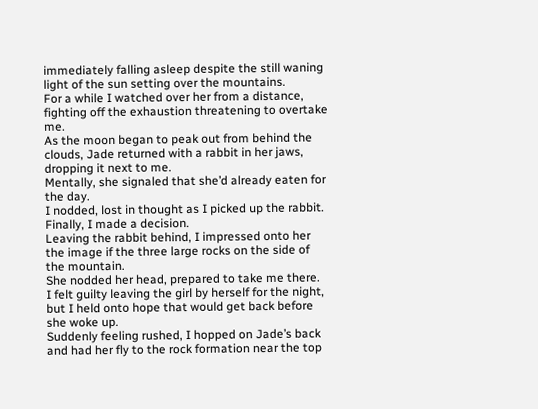immediately falling asleep despite the still waning light of the sun setting over the mountains.
For a while I watched over her from a distance, fighting off the exhaustion threatening to overtake me.
As the moon began to peak out from behind the clouds, Jade returned with a rabbit in her jaws, dropping it next to me.
Mentally, she signaled that she’d already eaten for the day.
I nodded, lost in thought as I picked up the rabbit. Finally, I made a decision.
Leaving the rabbit behind, I impressed onto her the image if the three large rocks on the side of the mountain.
She nodded her head, prepared to take me there.
I felt guilty leaving the girl by herself for the night, but I held onto hope that would get back before she woke up.
Suddenly feeling rushed, I hopped on Jade’s back and had her fly to the rock formation near the top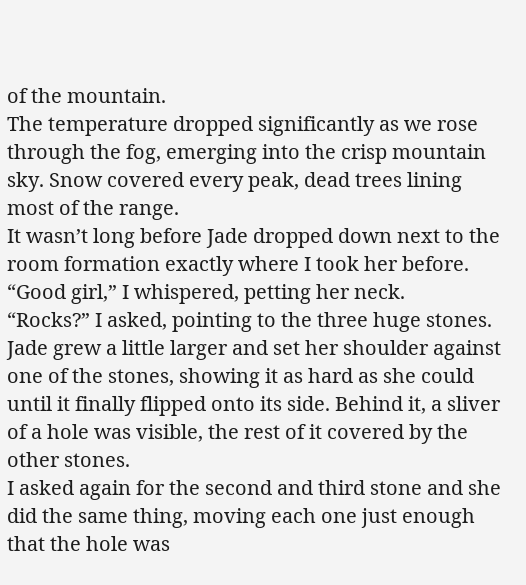of the mountain.
The temperature dropped significantly as we rose through the fog, emerging into the crisp mountain sky. Snow covered every peak, dead trees lining most of the range.
It wasn’t long before Jade dropped down next to the room formation exactly where I took her before.
“Good girl,” I whispered, petting her neck.
“Rocks?” I asked, pointing to the three huge stones.
Jade grew a little larger and set her shoulder against one of the stones, showing it as hard as she could until it finally flipped onto its side. Behind it, a sliver of a hole was visible, the rest of it covered by the other stones.
I asked again for the second and third stone and she did the same thing, moving each one just enough that the hole was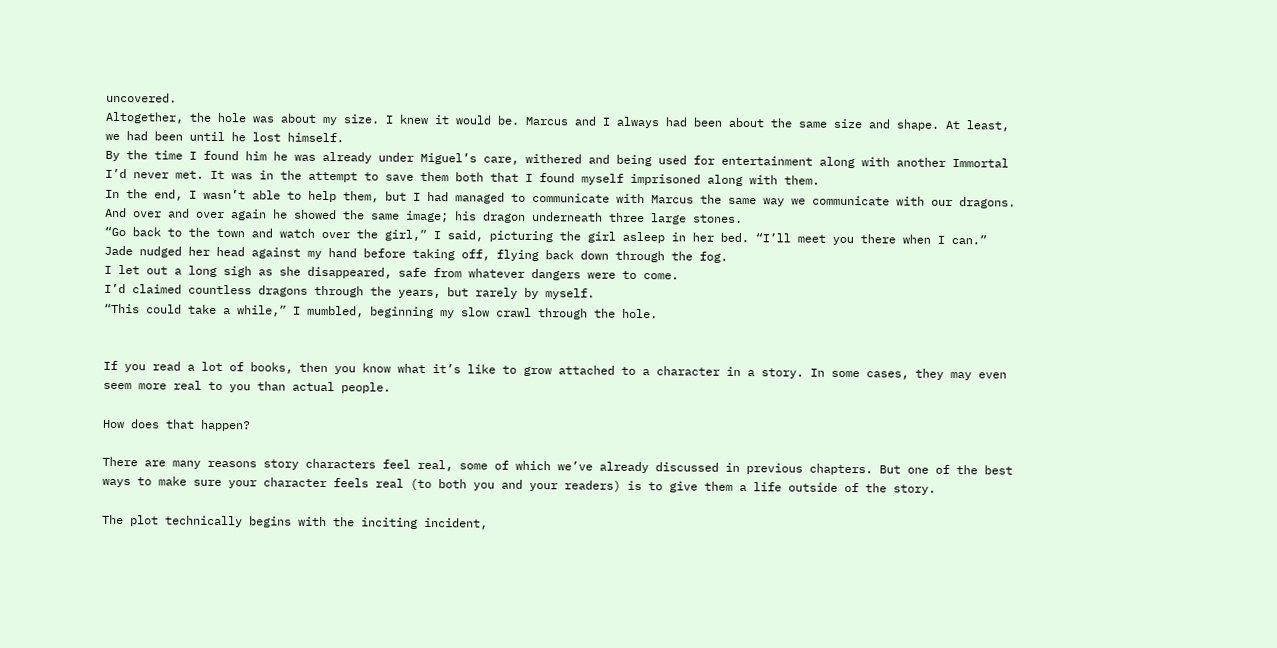uncovered.
Altogether, the hole was about my size. I knew it would be. Marcus and I always had been about the same size and shape. At least, we had been until he lost himself.
By the time I found him he was already under Miguel’s care, withered and being used for entertainment along with another Immortal I’d never met. It was in the attempt to save them both that I found myself imprisoned along with them.
In the end, I wasn’t able to help them, but I had managed to communicate with Marcus the same way we communicate with our dragons. And over and over again he showed the same image; his dragon underneath three large stones.
“Go back to the town and watch over the girl,” I said, picturing the girl asleep in her bed. “I’ll meet you there when I can.”
Jade nudged her head against my hand before taking off, flying back down through the fog.
I let out a long sigh as she disappeared, safe from whatever dangers were to come.
I’d claimed countless dragons through the years, but rarely by myself.
“This could take a while,” I mumbled, beginning my slow crawl through the hole.


If you read a lot of books, then you know what it’s like to grow attached to a character in a story. In some cases, they may even seem more real to you than actual people.

How does that happen?

There are many reasons story characters feel real, some of which we’ve already discussed in previous chapters. But one of the best ways to make sure your character feels real (to both you and your readers) is to give them a life outside of the story.

The plot technically begins with the inciting incident,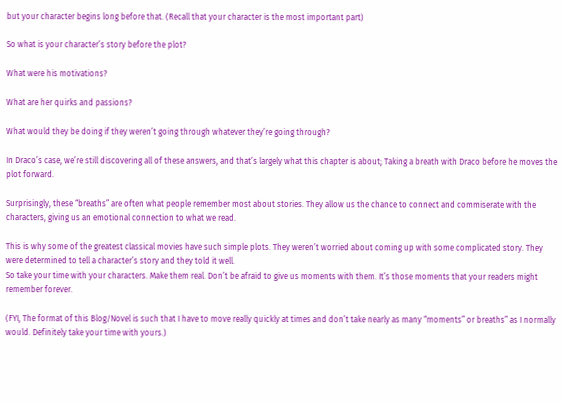but your character begins long before that. (Recall that your character is the most important part)

So what is your character’s story before the plot?

What were his motivations?

What are her quirks and passions?

What would they be doing if they weren’t going through whatever they’re going through?

In Draco’s case, we’re still discovering all of these answers, and that’s largely what this chapter is about; Taking a breath with Draco before he moves the plot forward.

Surprisingly, these “breaths” are often what people remember most about stories. They allow us the chance to connect and commiserate with the characters, giving us an emotional connection to what we read.

This is why some of the greatest classical movies have such simple plots. They weren’t worried about coming up with some complicated story. They were determined to tell a character’s story and they told it well.
So take your time with your characters. Make them real. Don’t be afraid to give us moments with them. It’s those moments that your readers might remember forever.

(FYI, The format of this Blog/Novel is such that I have to move really quickly at times and don’t take nearly as many “moments” or breaths” as I normally would. Definitely take your time with yours.)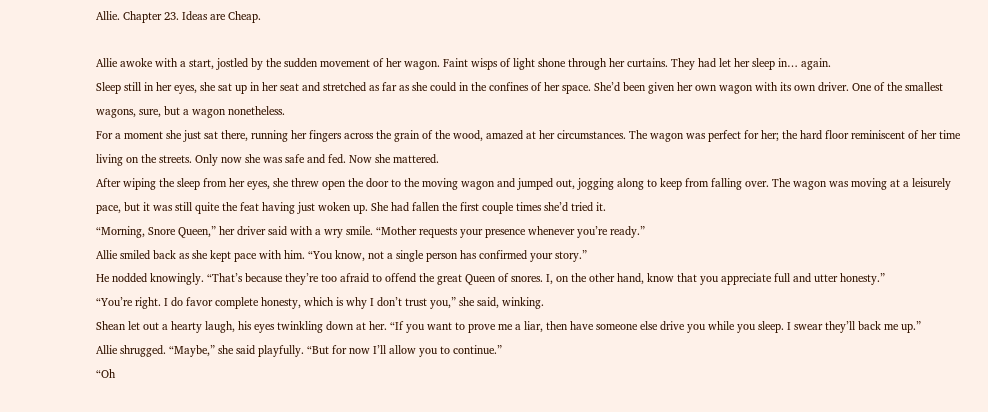Allie. Chapter 23. Ideas are Cheap.

Allie awoke with a start, jostled by the sudden movement of her wagon. Faint wisps of light shone through her curtains. They had let her sleep in… again.
Sleep still in her eyes, she sat up in her seat and stretched as far as she could in the confines of her space. She’d been given her own wagon with its own driver. One of the smallest wagons, sure, but a wagon nonetheless.
For a moment she just sat there, running her fingers across the grain of the wood, amazed at her circumstances. The wagon was perfect for her; the hard floor reminiscent of her time living on the streets. Only now she was safe and fed. Now she mattered.
After wiping the sleep from her eyes, she threw open the door to the moving wagon and jumped out, jogging along to keep from falling over. The wagon was moving at a leisurely pace, but it was still quite the feat having just woken up. She had fallen the first couple times she’d tried it.
“Morning, Snore Queen,” her driver said with a wry smile. “Mother requests your presence whenever you’re ready.”
Allie smiled back as she kept pace with him. “You know, not a single person has confirmed your story.”
He nodded knowingly. “That’s because they’re too afraid to offend the great Queen of snores. I, on the other hand, know that you appreciate full and utter honesty.”
“You’re right. I do favor complete honesty, which is why I don’t trust you,” she said, winking.
Shean let out a hearty laugh, his eyes twinkling down at her. “If you want to prove me a liar, then have someone else drive you while you sleep. I swear they’ll back me up.”
Allie shrugged. “Maybe,” she said playfully. “But for now I’ll allow you to continue.”
“Oh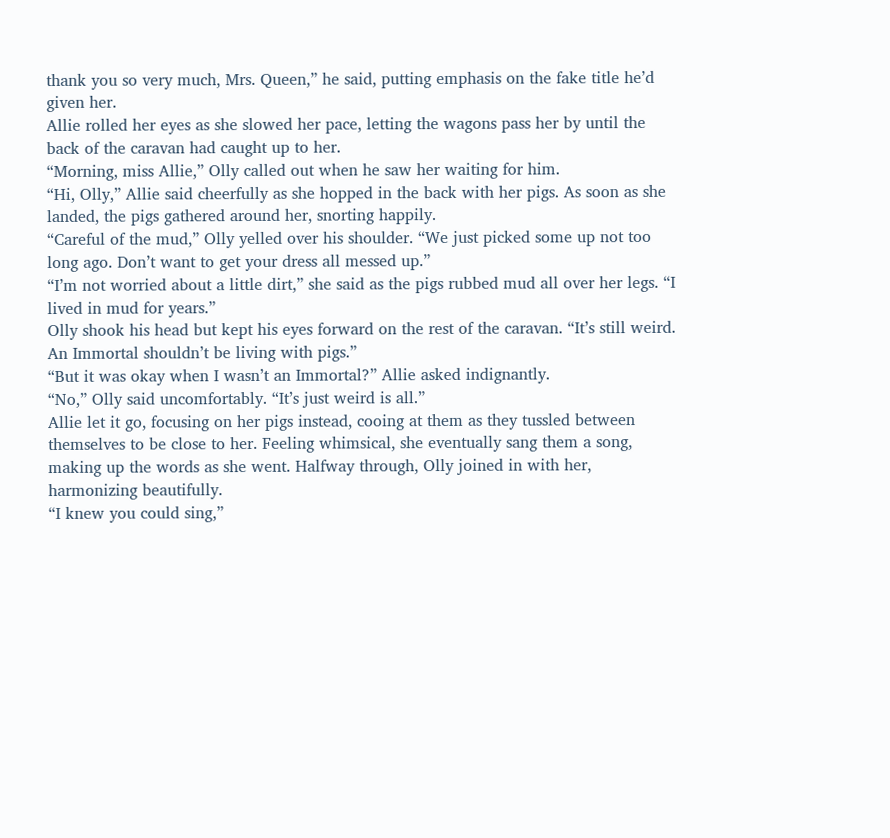thank you so very much, Mrs. Queen,” he said, putting emphasis on the fake title he’d given her.
Allie rolled her eyes as she slowed her pace, letting the wagons pass her by until the back of the caravan had caught up to her.
“Morning, miss Allie,” Olly called out when he saw her waiting for him.
“Hi, Olly,” Allie said cheerfully as she hopped in the back with her pigs. As soon as she landed, the pigs gathered around her, snorting happily.
“Careful of the mud,” Olly yelled over his shoulder. “We just picked some up not too long ago. Don’t want to get your dress all messed up.”
“I’m not worried about a little dirt,” she said as the pigs rubbed mud all over her legs. “I lived in mud for years.”
Olly shook his head but kept his eyes forward on the rest of the caravan. “It’s still weird. An Immortal shouldn’t be living with pigs.”
“But it was okay when I wasn’t an Immortal?” Allie asked indignantly.
“No,” Olly said uncomfortably. “It’s just weird is all.”
Allie let it go, focusing on her pigs instead, cooing at them as they tussled between themselves to be close to her. Feeling whimsical, she eventually sang them a song, making up the words as she went. Halfway through, Olly joined in with her, harmonizing beautifully.
“I knew you could sing,”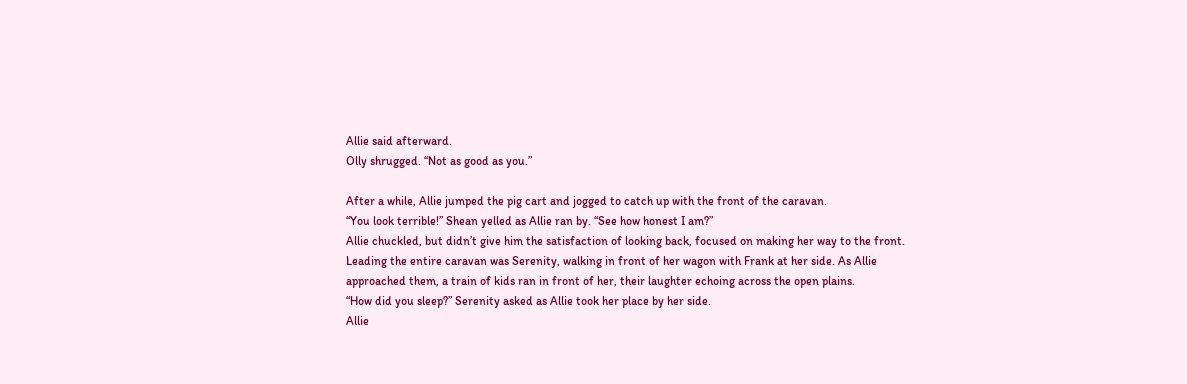Allie said afterward.
Olly shrugged. “Not as good as you.”

After a while, Allie jumped the pig cart and jogged to catch up with the front of the caravan.
“You look terrible!” Shean yelled as Allie ran by. “See how honest I am?”
Allie chuckled, but didn’t give him the satisfaction of looking back, focused on making her way to the front.
Leading the entire caravan was Serenity, walking in front of her wagon with Frank at her side. As Allie approached them, a train of kids ran in front of her, their laughter echoing across the open plains.
“How did you sleep?” Serenity asked as Allie took her place by her side.
Allie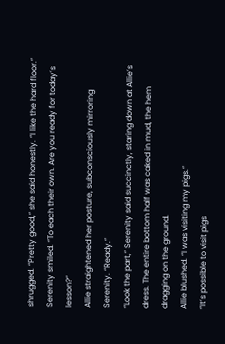shrugged. “Pretty good,” she said honestly. “I like the hard floor.”
Serenity smiled. “To each their own. Are you ready for today’s lesson?”
Allie straightened her posture, subconsciously mirroring Serenity. “Ready.”
“Look the part,” Serenity said succinctly, staring down at Allie’s dress. The entire bottom half was caked in mud, the hem dragging on the ground.
Allie blushed. “I was visiting my pigs.”
“It’s possible to visit pigs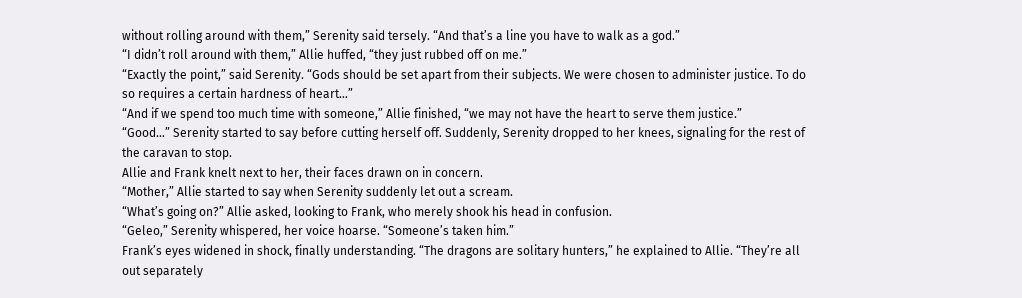without rolling around with them,” Serenity said tersely. “And that’s a line you have to walk as a god.”
“I didn’t roll around with them,” Allie huffed, “they just rubbed off on me.”
“Exactly the point,” said Serenity. “Gods should be set apart from their subjects. We were chosen to administer justice. To do so requires a certain hardness of heart…”
“And if we spend too much time with someone,” Allie finished, “we may not have the heart to serve them justice.”
“Good…” Serenity started to say before cutting herself off. Suddenly, Serenity dropped to her knees, signaling for the rest of the caravan to stop.
Allie and Frank knelt next to her, their faces drawn on in concern.
“Mother,” Allie started to say when Serenity suddenly let out a scream.
“What’s going on?” Allie asked, looking to Frank, who merely shook his head in confusion.
“Geleo,” Serenity whispered, her voice hoarse. “Someone’s taken him.”
Frank’s eyes widened in shock, finally understanding. “The dragons are solitary hunters,” he explained to Allie. “They’re all out separately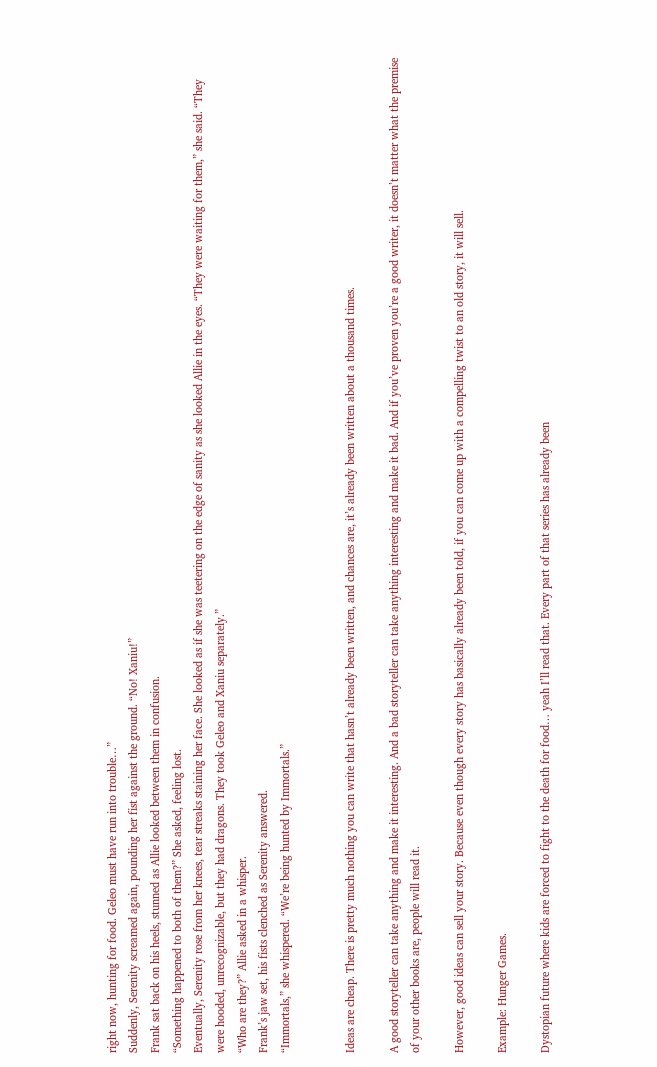right now, hunting for food. Geleo must have run into trouble…”
Suddenly, Serenity screamed again, pounding her fist against the ground. “No! Xaniu!”
Frank sat back on his heels, stunned as Allie looked between them in confusion.
“Something happened to both of them?” She asked, feeling lost.
Eventually, Serenity rose from her knees, tear streaks staining her face. She looked as if she was teetering on the edge of sanity as she looked Allie in the eyes. “They were waiting for them,” she said. “They were hooded, unrecognizable, but they had dragons. They took Geleo and Xaniu separately.”
“Who are they?” Allie asked in a whisper.
Frank’s jaw set, his fists clenched as Serenity answered.
“Immortals,” she whispered. “We’re being hunted by Immortals.”


Ideas are cheap. There is pretty much nothing you can write that hasn’t already been written, and chances are, it’s already been written about a thousand times.

A good storyteller can take anything and make it interesting. And a bad storyteller can take anything interesting and make it bad. And if you’ve proven you’re a good writer, it doesn’t matter what the premise of your other books are, people will read it.

However, good ideas can sell your story. Because even though every story has basically already been told, if you can come up with a compelling twist to an old story, it will sell.

Example: Hunger Games.

Dystopian future where kids are forced to fight to the death for food… yeah I’ll read that. Every part of that series has already been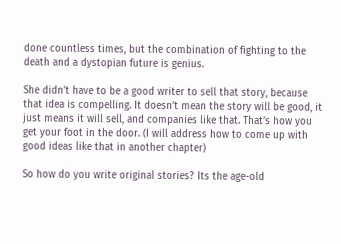done countless times, but the combination of fighting to the death and a dystopian future is genius.

She didn’t have to be a good writer to sell that story, because that idea is compelling. It doesn’t mean the story will be good, it just means it will sell, and companies like that. That’s how you get your foot in the door. (I will address how to come up with good ideas like that in another chapter)

So how do you write original stories? Its the age-old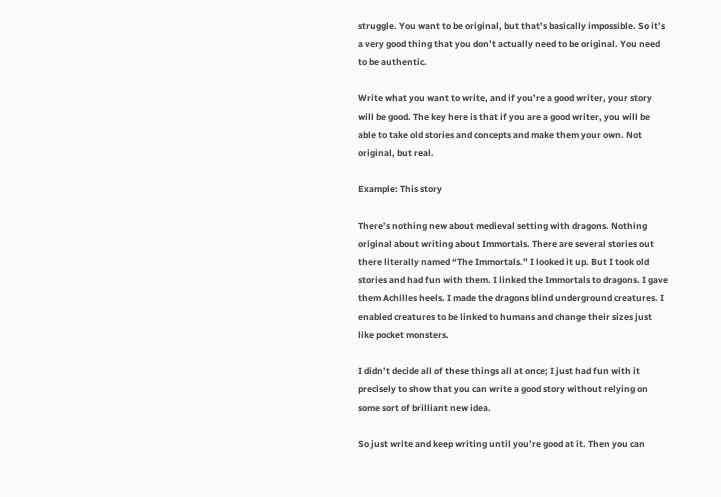struggle. You want to be original, but that’s basically impossible. So it’s a very good thing that you don’t actually need to be original. You need to be authentic.

Write what you want to write, and if you’re a good writer, your story will be good. The key here is that if you are a good writer, you will be able to take old stories and concepts and make them your own. Not original, but real.

Example: This story

There’s nothing new about medieval setting with dragons. Nothing original about writing about Immortals. There are several stories out there literally named “The Immortals.” I looked it up. But I took old stories and had fun with them. I linked the Immortals to dragons. I gave them Achilles heels. I made the dragons blind underground creatures. I enabled creatures to be linked to humans and change their sizes just like pocket monsters.

I didn’t decide all of these things all at once; I just had fun with it precisely to show that you can write a good story without relying on some sort of brilliant new idea.

So just write and keep writing until you’re good at it. Then you can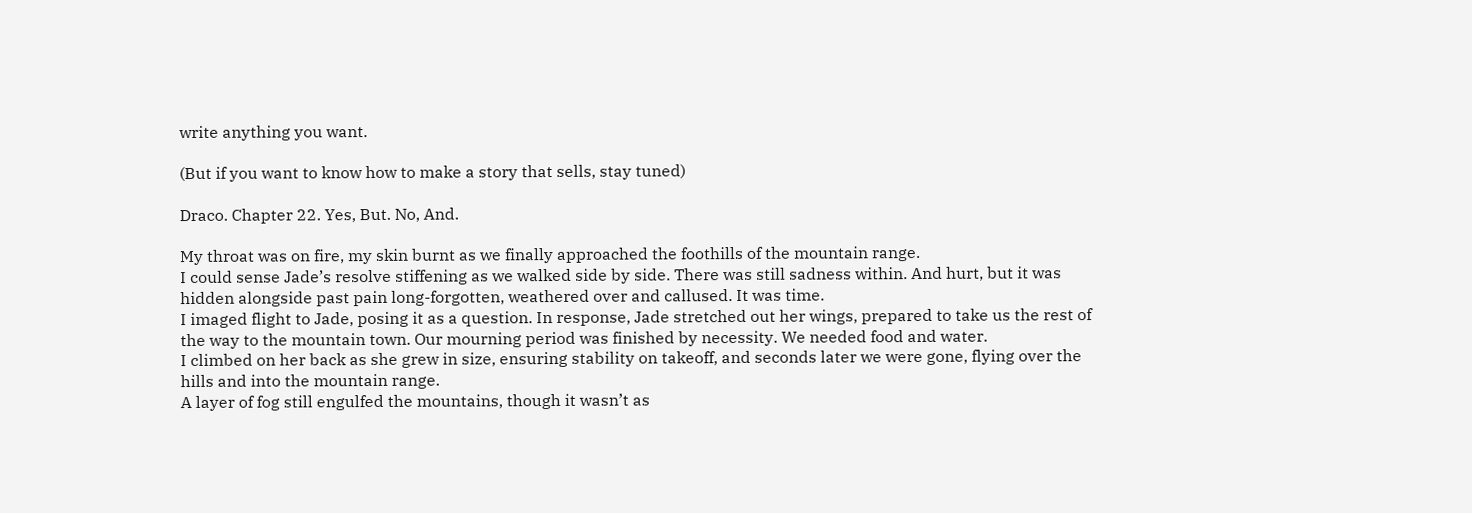write anything you want.

(But if you want to know how to make a story that sells, stay tuned)

Draco. Chapter 22. Yes, But. No, And.

My throat was on fire, my skin burnt as we finally approached the foothills of the mountain range.
I could sense Jade’s resolve stiffening as we walked side by side. There was still sadness within. And hurt, but it was hidden alongside past pain long-forgotten, weathered over and callused. It was time.
I imaged flight to Jade, posing it as a question. In response, Jade stretched out her wings, prepared to take us the rest of the way to the mountain town. Our mourning period was finished by necessity. We needed food and water.
I climbed on her back as she grew in size, ensuring stability on takeoff, and seconds later we were gone, flying over the hills and into the mountain range.
A layer of fog still engulfed the mountains, though it wasn’t as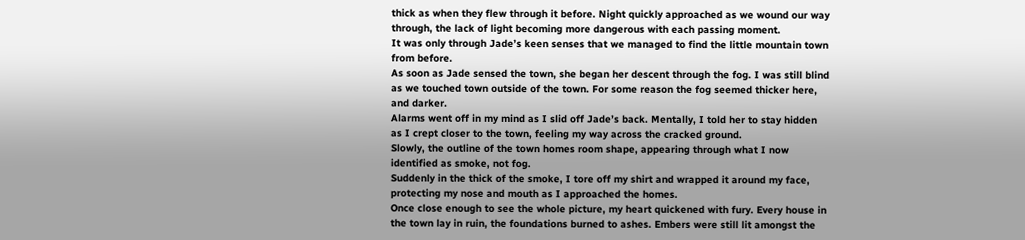thick as when they flew through it before. Night quickly approached as we wound our way through, the lack of light becoming more dangerous with each passing moment.
It was only through Jade’s keen senses that we managed to find the little mountain town from before.
As soon as Jade sensed the town, she began her descent through the fog. I was still blind as we touched town outside of the town. For some reason the fog seemed thicker here, and darker.
Alarms went off in my mind as I slid off Jade’s back. Mentally, I told her to stay hidden as I crept closer to the town, feeling my way across the cracked ground.
Slowly, the outline of the town homes room shape, appearing through what I now identified as smoke, not fog.
Suddenly in the thick of the smoke, I tore off my shirt and wrapped it around my face, protecting my nose and mouth as I approached the homes.
Once close enough to see the whole picture, my heart quickened with fury. Every house in the town lay in ruin, the foundations burned to ashes. Embers were still lit amongst the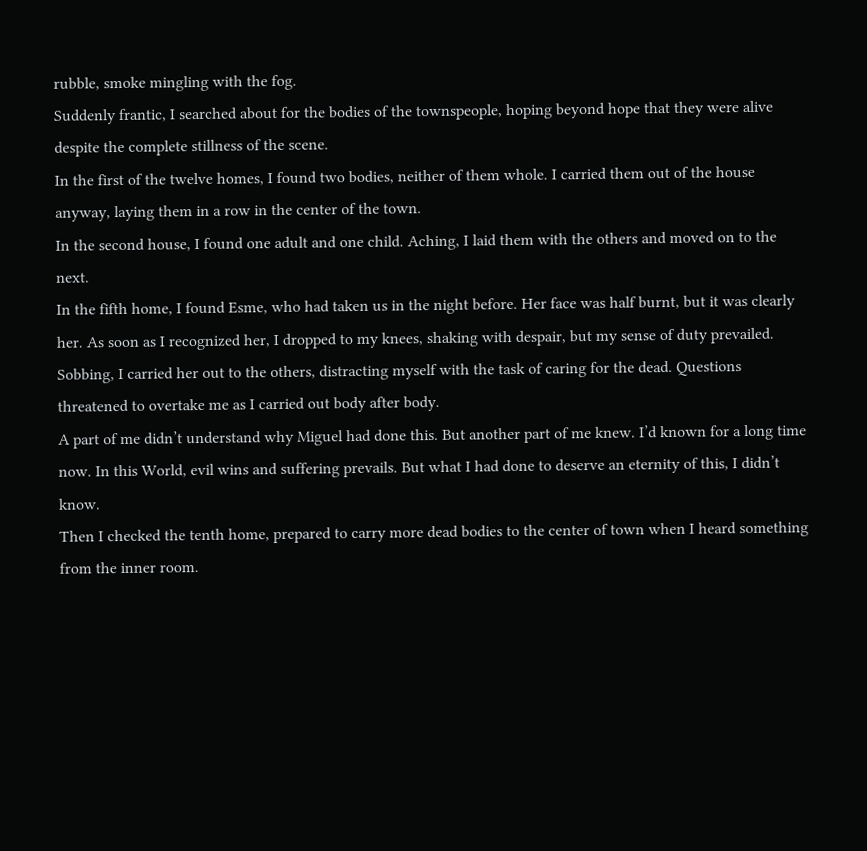rubble, smoke mingling with the fog.
Suddenly frantic, I searched about for the bodies of the townspeople, hoping beyond hope that they were alive despite the complete stillness of the scene.
In the first of the twelve homes, I found two bodies, neither of them whole. I carried them out of the house anyway, laying them in a row in the center of the town.
In the second house, I found one adult and one child. Aching, I laid them with the others and moved on to the next.
In the fifth home, I found Esme, who had taken us in the night before. Her face was half burnt, but it was clearly her. As soon as I recognized her, I dropped to my knees, shaking with despair, but my sense of duty prevailed.
Sobbing, I carried her out to the others, distracting myself with the task of caring for the dead. Questions threatened to overtake me as I carried out body after body.
A part of me didn’t understand why Miguel had done this. But another part of me knew. I’d known for a long time now. In this World, evil wins and suffering prevails. But what I had done to deserve an eternity of this, I didn’t know.
Then I checked the tenth home, prepared to carry more dead bodies to the center of town when I heard something from the inner room.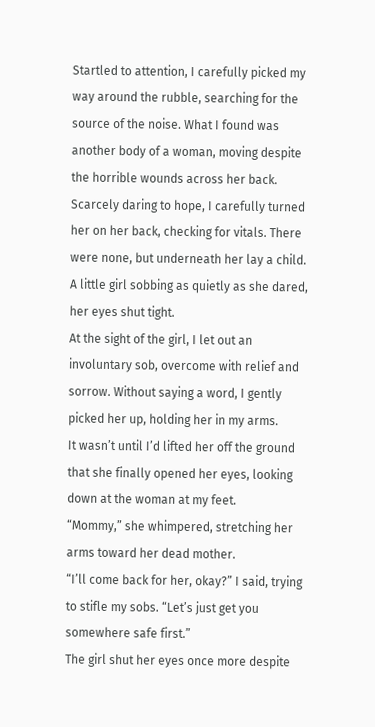Startled to attention, I carefully picked my way around the rubble, searching for the source of the noise. What I found was another body of a woman, moving despite the horrible wounds across her back.
Scarcely daring to hope, I carefully turned her on her back, checking for vitals. There were none, but underneath her lay a child. A little girl sobbing as quietly as she dared, her eyes shut tight.
At the sight of the girl, I let out an involuntary sob, overcome with relief and sorrow. Without saying a word, I gently picked her up, holding her in my arms.
It wasn’t until I’d lifted her off the ground that she finally opened her eyes, looking down at the woman at my feet.
“Mommy,” she whimpered, stretching her arms toward her dead mother.
“I’ll come back for her, okay?” I said, trying to stifle my sobs. “Let’s just get you somewhere safe first.”
The girl shut her eyes once more despite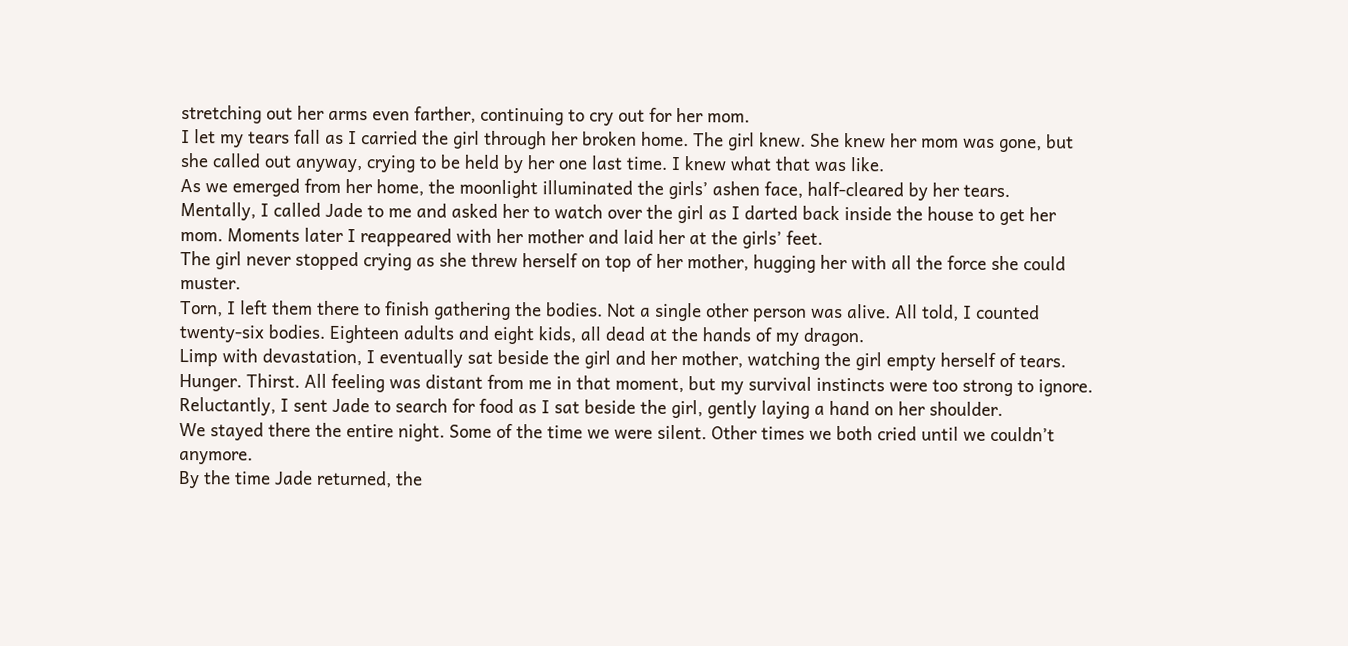stretching out her arms even farther, continuing to cry out for her mom.
I let my tears fall as I carried the girl through her broken home. The girl knew. She knew her mom was gone, but she called out anyway, crying to be held by her one last time. I knew what that was like.
As we emerged from her home, the moonlight illuminated the girls’ ashen face, half-cleared by her tears.
Mentally, I called Jade to me and asked her to watch over the girl as I darted back inside the house to get her mom. Moments later I reappeared with her mother and laid her at the girls’ feet.
The girl never stopped crying as she threw herself on top of her mother, hugging her with all the force she could muster.
Torn, I left them there to finish gathering the bodies. Not a single other person was alive. All told, I counted twenty-six bodies. Eighteen adults and eight kids, all dead at the hands of my dragon.
Limp with devastation, I eventually sat beside the girl and her mother, watching the girl empty herself of tears.
Hunger. Thirst. All feeling was distant from me in that moment, but my survival instincts were too strong to ignore. Reluctantly, I sent Jade to search for food as I sat beside the girl, gently laying a hand on her shoulder.
We stayed there the entire night. Some of the time we were silent. Other times we both cried until we couldn’t anymore.
By the time Jade returned, the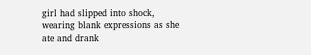girl had slipped into shock, wearing blank expressions as she ate and drank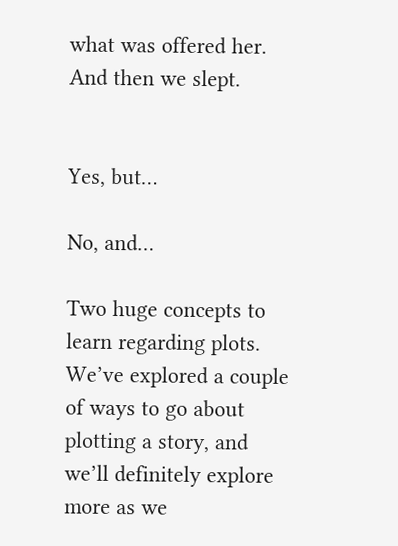what was offered her. And then we slept.


Yes, but…

No, and…

Two huge concepts to learn regarding plots. We’ve explored a couple of ways to go about plotting a story, and we’ll definitely explore more as we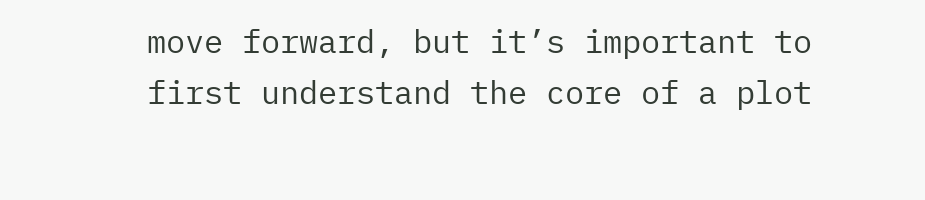move forward, but it’s important to first understand the core of a plot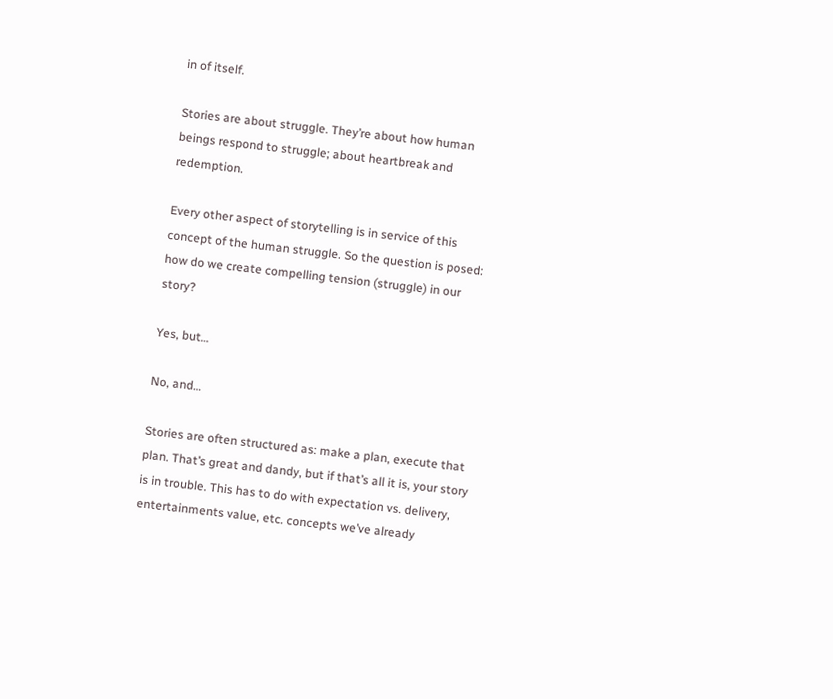in of itself.

Stories are about struggle. They’re about how human beings respond to struggle; about heartbreak and redemption.

Every other aspect of storytelling is in service of this concept of the human struggle. So the question is posed: how do we create compelling tension (struggle) in our story?

Yes, but…

No, and…

Stories are often structured as: make a plan, execute that plan. That’s great and dandy, but if that’s all it is, your story is in trouble. This has to do with expectation vs. delivery, entertainments value, etc. concepts we’ve already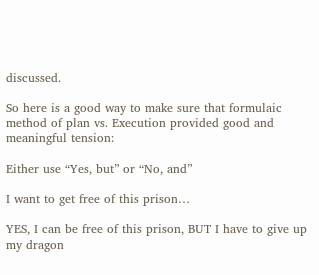discussed.

So here is a good way to make sure that formulaic method of plan vs. Execution provided good and meaningful tension:

Either use “Yes, but” or “No, and”

I want to get free of this prison…

YES, I can be free of this prison, BUT I have to give up my dragon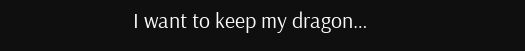I want to keep my dragon…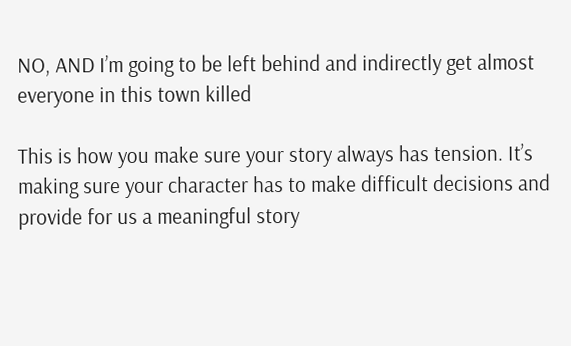NO, AND I’m going to be left behind and indirectly get almost everyone in this town killed

This is how you make sure your story always has tension. It’s making sure your character has to make difficult decisions and provide for us a meaningful story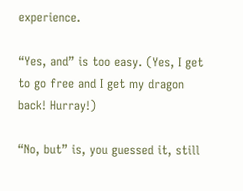experience.

“Yes, and” is too easy. (Yes, I get to go free and I get my dragon back! Hurray!)

“No, but” is, you guessed it, still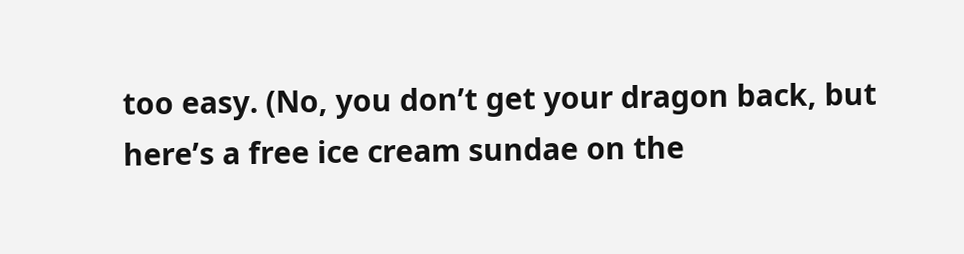too easy. (No, you don’t get your dragon back, but here’s a free ice cream sundae on the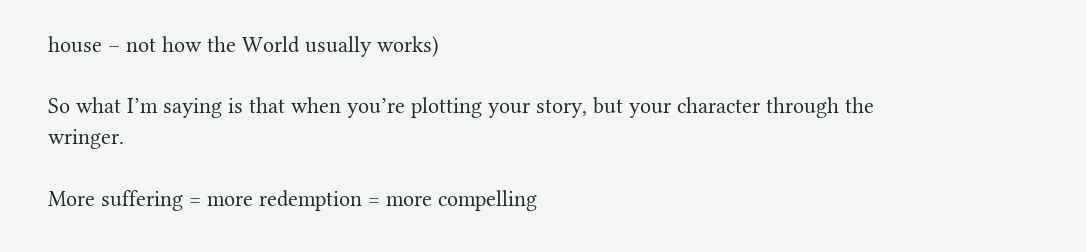house – not how the World usually works)

So what I’m saying is that when you’re plotting your story, but your character through the wringer.

More suffering = more redemption = more compelling